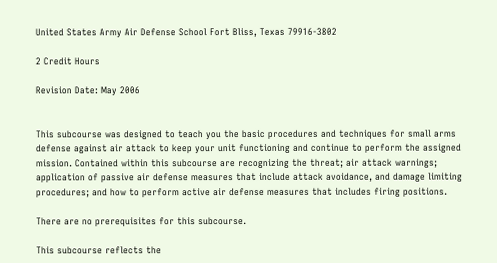United States Army Air Defense School Fort Bliss, Texas 79916-3802

2 Credit Hours

Revision Date: May 2006


This subcourse was designed to teach you the basic procedures and techniques for small arms defense against air attack to keep your unit functioning and continue to perform the assigned mission. Contained within this subcourse are recognizing the threat; air attack warnings; application of passive air defense measures that include attack avoidance, and damage limiting procedures; and how to perform active air defense measures that includes firing positions.

There are no prerequisites for this subcourse.

This subcourse reflects the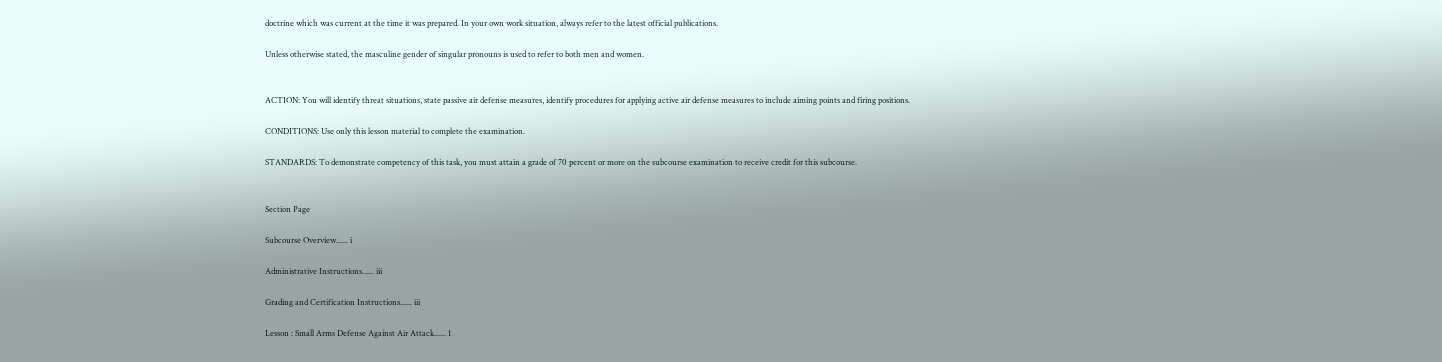doctrine which was current at the time it was prepared. In your own work situation, always refer to the latest official publications.

Unless otherwise stated, the masculine gender of singular pronouns is used to refer to both men and women.


ACTION: You will identify threat situations, state passive air defense measures, identify procedures for applying active air defense measures to include aiming points and firing positions.

CONDITIONS: Use only this lesson material to complete the examination.

STANDARDS: To demonstrate competency of this task, you must attain a grade of 70 percent or more on the subcourse examination to receive credit for this subcourse.


Section Page

Subcourse Overview...... i

Administrative Instructions...... iii

Grading and Certification Instructions...... iii

Lesson : Small Arms Defense Against Air Attack...... 1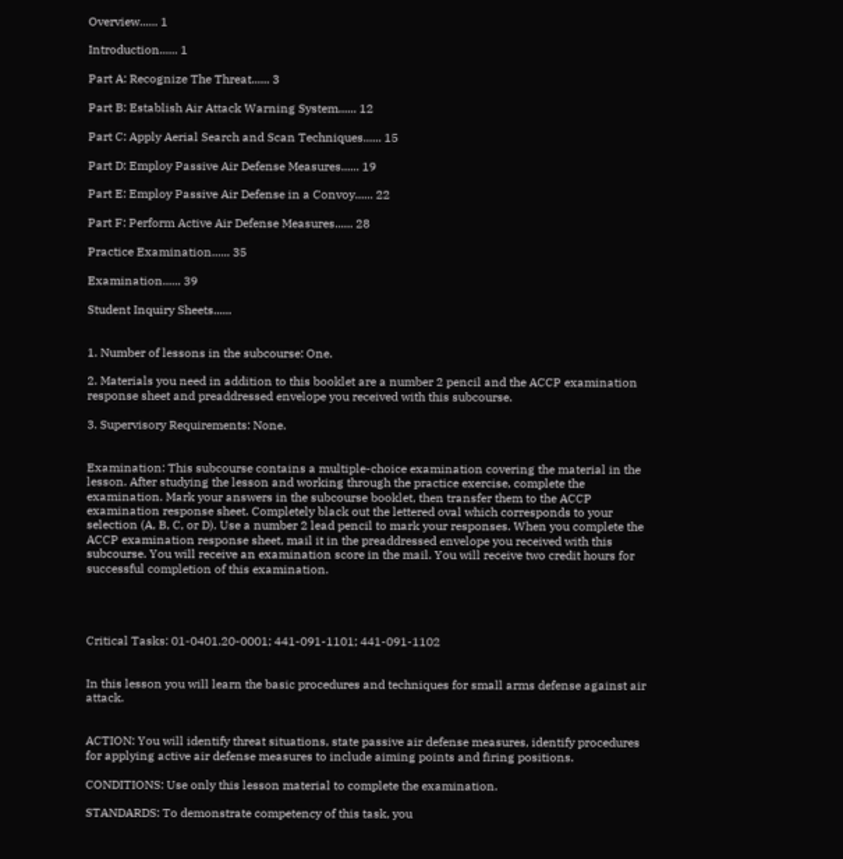Overview...... 1

Introduction...... 1

Part A: Recognize The Threat...... 3

Part B: Establish Air Attack Warning System...... 12

Part C: Apply Aerial Search and Scan Techniques...... 15

Part D: Employ Passive Air Defense Measures...... 19

Part E: Employ Passive Air Defense in a Convoy...... 22

Part F: Perform Active Air Defense Measures...... 28

Practice Examination...... 35

Examination...... 39

Student Inquiry Sheets......


1. Number of lessons in the subcourse: One.

2. Materials you need in addition to this booklet are a number 2 pencil and the ACCP examination response sheet and preaddressed envelope you received with this subcourse.

3. Supervisory Requirements: None.


Examination: This subcourse contains a multiple-choice examination covering the material in the lesson. After studying the lesson and working through the practice exercise, complete the examination. Mark your answers in the subcourse booklet, then transfer them to the ACCP examination response sheet. Completely black out the lettered oval which corresponds to your selection (A, B, C, or D). Use a number 2 lead pencil to mark your responses. When you complete the ACCP examination response sheet, mail it in the preaddressed envelope you received with this subcourse. You will receive an examination score in the mail. You will receive two credit hours for successful completion of this examination.




Critical Tasks: 01-0401.20-0001; 441-091-1101; 441-091-1102


In this lesson you will learn the basic procedures and techniques for small arms defense against air attack.


ACTION: You will identify threat situations, state passive air defense measures, identify procedures for applying active air defense measures to include aiming points and firing positions.

CONDITIONS: Use only this lesson material to complete the examination.

STANDARDS: To demonstrate competency of this task, you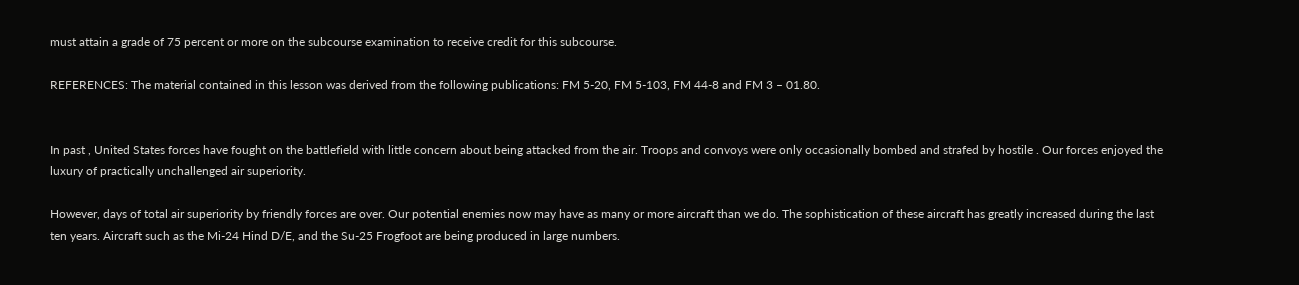must attain a grade of 75 percent or more on the subcourse examination to receive credit for this subcourse.

REFERENCES: The material contained in this lesson was derived from the following publications: FM 5-20, FM 5-103, FM 44-8 and FM 3 – 01.80.


In past , United States forces have fought on the battlefield with little concern about being attacked from the air. Troops and convoys were only occasionally bombed and strafed by hostile . Our forces enjoyed the luxury of practically unchallenged air superiority.

However, days of total air superiority by friendly forces are over. Our potential enemies now may have as many or more aircraft than we do. The sophistication of these aircraft has greatly increased during the last ten years. Aircraft such as the Mi-24 Hind D/E, and the Su-25 Frogfoot are being produced in large numbers.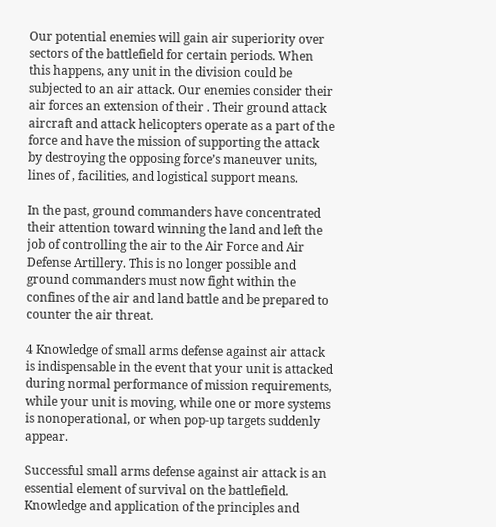Our potential enemies will gain air superiority over sectors of the battlefield for certain periods. When this happens, any unit in the division could be subjected to an air attack. Our enemies consider their air forces an extension of their . Their ground attack aircraft and attack helicopters operate as a part of the force and have the mission of supporting the attack by destroying the opposing force’s maneuver units, lines of , facilities, and logistical support means.

In the past, ground commanders have concentrated their attention toward winning the land and left the job of controlling the air to the Air Force and Air Defense Artillery. This is no longer possible and ground commanders must now fight within the confines of the air and land battle and be prepared to counter the air threat.

4 Knowledge of small arms defense against air attack is indispensable in the event that your unit is attacked during normal performance of mission requirements, while your unit is moving, while one or more systems is nonoperational, or when pop-up targets suddenly appear.

Successful small arms defense against air attack is an essential element of survival on the battlefield. Knowledge and application of the principles and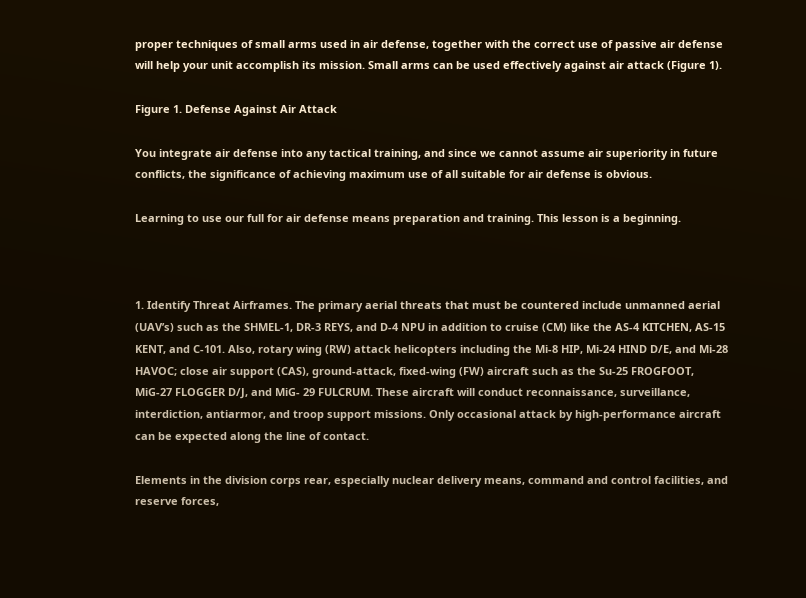proper techniques of small arms used in air defense, together with the correct use of passive air defense will help your unit accomplish its mission. Small arms can be used effectively against air attack (Figure 1).

Figure 1. Defense Against Air Attack

You integrate air defense into any tactical training, and since we cannot assume air superiority in future conflicts, the significance of achieving maximum use of all suitable for air defense is obvious.

Learning to use our full for air defense means preparation and training. This lesson is a beginning.



1. Identify Threat Airframes. The primary aerial threats that must be countered include unmanned aerial (UAV’s) such as the SHMEL-1, DR-3 REYS, and D-4 NPU in addition to cruise (CM) like the AS-4 KITCHEN, AS-15 KENT, and C-101. Also, rotary wing (RW) attack helicopters including the Mi-8 HIP, Mi-24 HIND D/E, and Mi-28 HAVOC; close air support (CAS), ground-attack, fixed-wing (FW) aircraft such as the Su-25 FROGFOOT, MiG-27 FLOGGER D/J, and MiG- 29 FULCRUM. These aircraft will conduct reconnaissance, surveillance, interdiction, antiarmor, and troop support missions. Only occasional attack by high-performance aircraft can be expected along the line of contact.

Elements in the division corps rear, especially nuclear delivery means, command and control facilities, and reserve forces,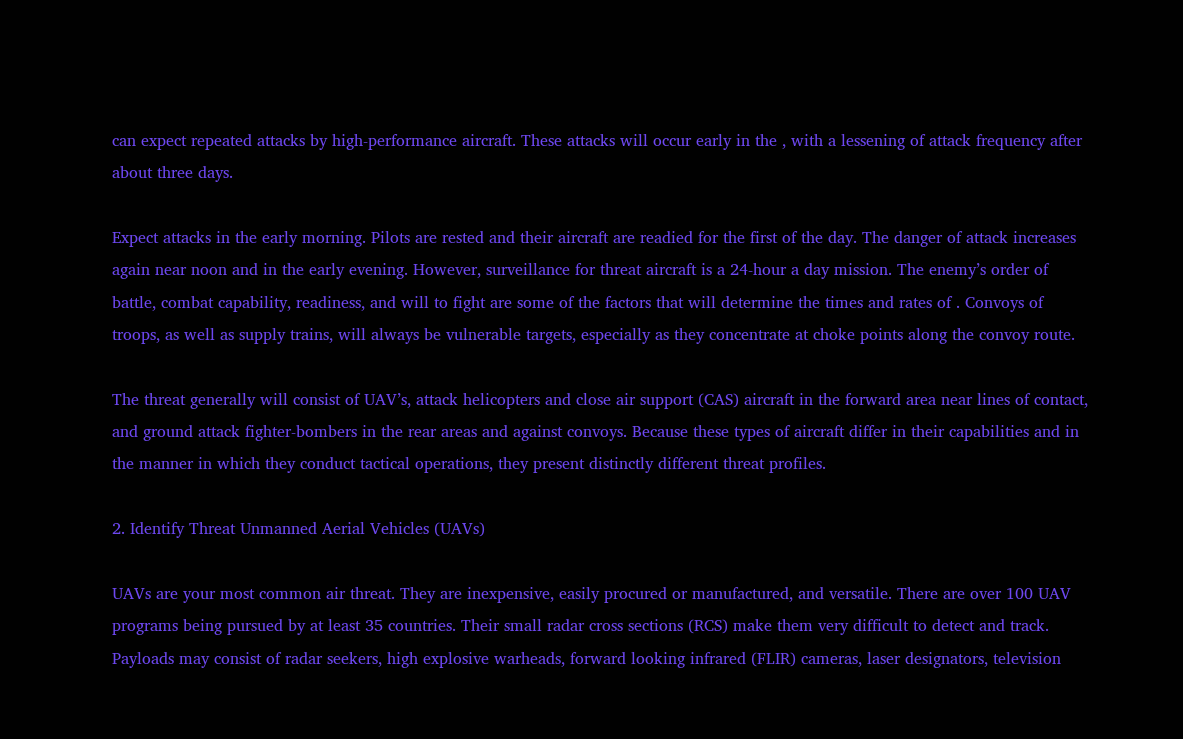can expect repeated attacks by high-performance aircraft. These attacks will occur early in the , with a lessening of attack frequency after about three days.

Expect attacks in the early morning. Pilots are rested and their aircraft are readied for the first of the day. The danger of attack increases again near noon and in the early evening. However, surveillance for threat aircraft is a 24-hour a day mission. The enemy’s order of battle, combat capability, readiness, and will to fight are some of the factors that will determine the times and rates of . Convoys of troops, as well as supply trains, will always be vulnerable targets, especially as they concentrate at choke points along the convoy route.

The threat generally will consist of UAV’s, attack helicopters and close air support (CAS) aircraft in the forward area near lines of contact, and ground attack fighter-bombers in the rear areas and against convoys. Because these types of aircraft differ in their capabilities and in the manner in which they conduct tactical operations, they present distinctly different threat profiles.

2. Identify Threat Unmanned Aerial Vehicles (UAVs)

UAVs are your most common air threat. They are inexpensive, easily procured or manufactured, and versatile. There are over 100 UAV programs being pursued by at least 35 countries. Their small radar cross sections (RCS) make them very difficult to detect and track. Payloads may consist of radar seekers, high explosive warheads, forward looking infrared (FLIR) cameras, laser designators, television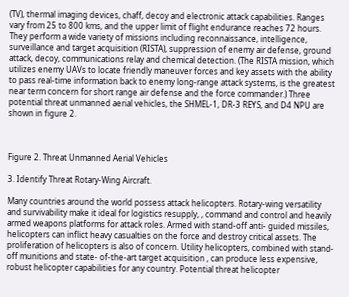(TV), thermal imaging devices, chaff, decoy and electronic attack capabilities. Ranges vary from 25 to 800 kms, and the upper limit of flight endurance reaches 72 hours. They perform a wide variety of missions including reconnaissance, intelligence, surveillance and target acquisition (RISTA), suppression of enemy air defense, ground attack, decoy, communications relay and chemical detection. (The RISTA mission, which utilizes enemy UAVs to locate friendly maneuver forces and key assets with the ability to pass real-time information back to enemy long-range attack systems, is the greatest near term concern for short range air defense and the force commander.) Three potential threat unmanned aerial vehicles, the SHMEL-1, DR-3 REYS, and D4 NPU are shown in figure 2.



Figure 2. Threat Unmanned Aerial Vehicles

3. Identify Threat Rotary-Wing Aircraft.

Many countries around the world possess attack helicopters. Rotary-wing versatility and survivability make it ideal for logistics resupply, , command and control and heavily armed weapons platforms for attack roles. Armed with stand-off anti- guided missiles, helicopters can inflict heavy casualties on the force and destroy critical assets. The proliferation of helicopters is also of concern. Utility helicopters, combined with stand-off munitions and state- of-the-art target acquisition , can produce less expensive, robust helicopter capabilities for any country. Potential threat helicopter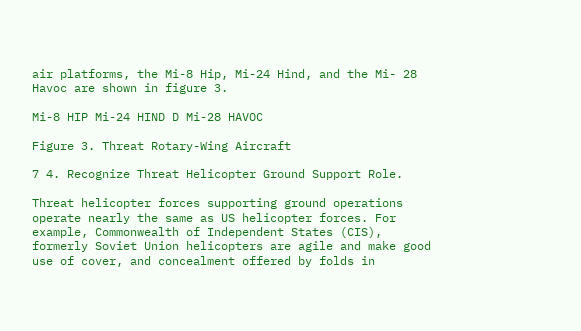air platforms, the Mi-8 Hip, Mi-24 Hind, and the Mi- 28 Havoc are shown in figure 3.

Mi-8 HIP Mi-24 HIND D Mi-28 HAVOC

Figure 3. Threat Rotary-Wing Aircraft

7 4. Recognize Threat Helicopter Ground Support Role.

Threat helicopter forces supporting ground operations operate nearly the same as US helicopter forces. For example, Commonwealth of Independent States (CIS), formerly Soviet Union helicopters are agile and make good use of cover, and concealment offered by folds in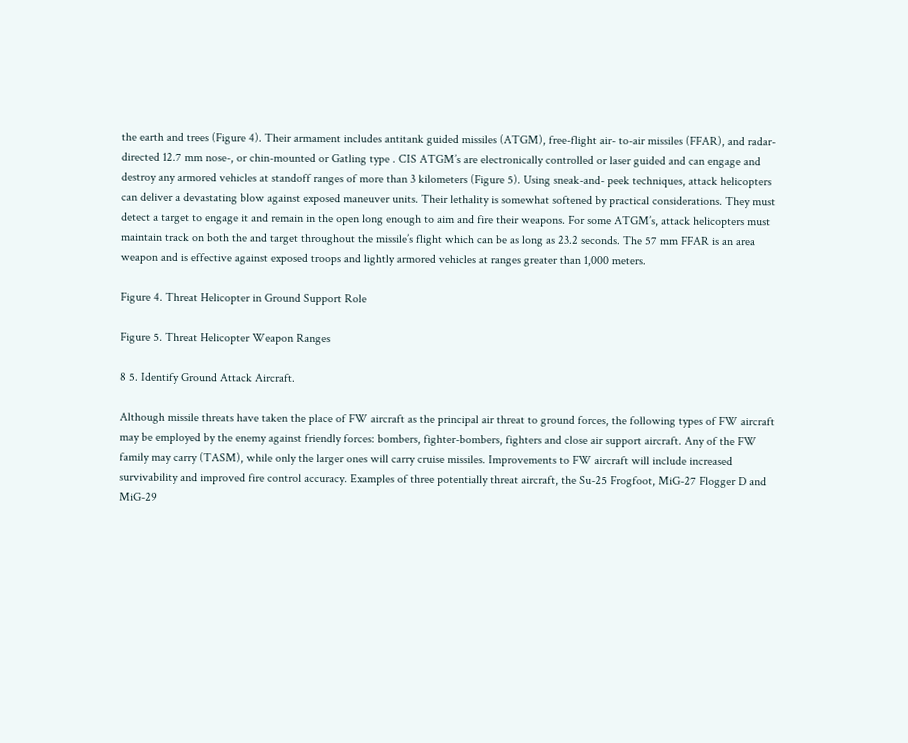the earth and trees (Figure 4). Their armament includes antitank guided missiles (ATGM), free-flight air- to-air missiles (FFAR), and radar-directed 12.7 mm nose-, or chin-mounted or Gatling type . CIS ATGM’s are electronically controlled or laser guided and can engage and destroy any armored vehicles at standoff ranges of more than 3 kilometers (Figure 5). Using sneak-and- peek techniques, attack helicopters can deliver a devastating blow against exposed maneuver units. Their lethality is somewhat softened by practical considerations. They must detect a target to engage it and remain in the open long enough to aim and fire their weapons. For some ATGM’s, attack helicopters must maintain track on both the and target throughout the missile’s flight which can be as long as 23.2 seconds. The 57 mm FFAR is an area weapon and is effective against exposed troops and lightly armored vehicles at ranges greater than 1,000 meters.

Figure 4. Threat Helicopter in Ground Support Role

Figure 5. Threat Helicopter Weapon Ranges

8 5. Identify Ground Attack Aircraft.

Although missile threats have taken the place of FW aircraft as the principal air threat to ground forces, the following types of FW aircraft may be employed by the enemy against friendly forces: bombers, fighter-bombers, fighters and close air support aircraft. Any of the FW family may carry (TASM), while only the larger ones will carry cruise missiles. Improvements to FW aircraft will include increased survivability and improved fire control accuracy. Examples of three potentially threat aircraft, the Su-25 Frogfoot, MiG-27 Flogger D and MiG-29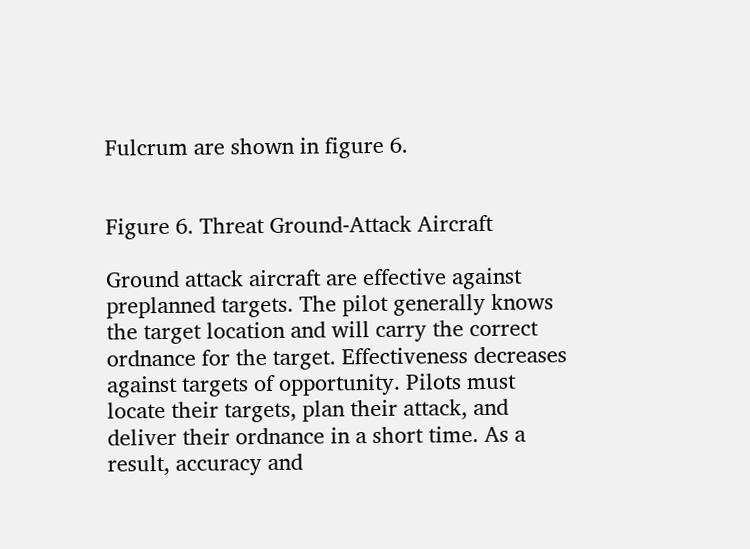Fulcrum are shown in figure 6.


Figure 6. Threat Ground-Attack Aircraft

Ground attack aircraft are effective against preplanned targets. The pilot generally knows the target location and will carry the correct ordnance for the target. Effectiveness decreases against targets of opportunity. Pilots must locate their targets, plan their attack, and deliver their ordnance in a short time. As a result, accuracy and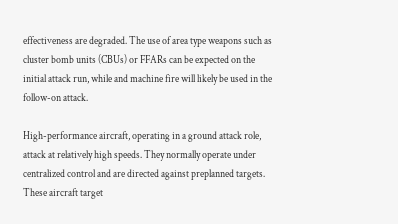effectiveness are degraded. The use of area type weapons such as cluster bomb units (CBUs) or FFARs can be expected on the initial attack run, while and machine fire will likely be used in the follow-on attack.

High-performance aircraft, operating in a ground attack role, attack at relatively high speeds. They normally operate under centralized control and are directed against preplanned targets. These aircraft target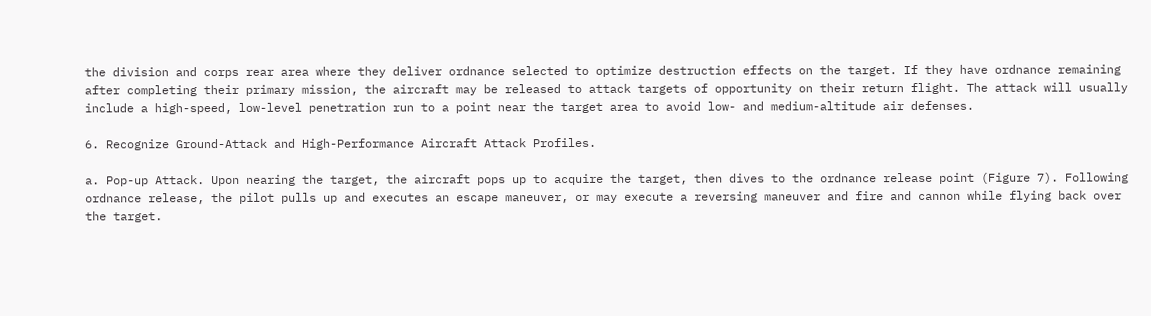the division and corps rear area where they deliver ordnance selected to optimize destruction effects on the target. If they have ordnance remaining after completing their primary mission, the aircraft may be released to attack targets of opportunity on their return flight. The attack will usually include a high-speed, low-level penetration run to a point near the target area to avoid low- and medium-altitude air defenses.

6. Recognize Ground-Attack and High-Performance Aircraft Attack Profiles.

a. Pop-up Attack. Upon nearing the target, the aircraft pops up to acquire the target, then dives to the ordnance release point (Figure 7). Following ordnance release, the pilot pulls up and executes an escape maneuver, or may execute a reversing maneuver and fire and cannon while flying back over the target.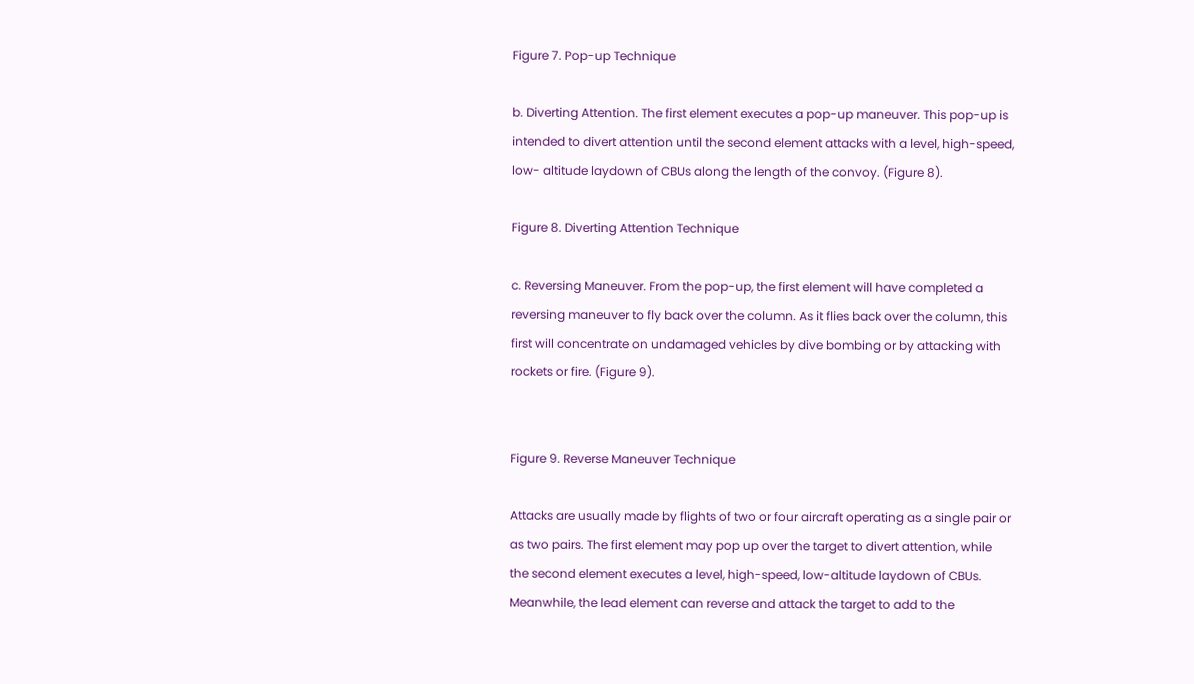Figure 7. Pop-up Technique

b. Diverting Attention. The first element executes a pop-up maneuver. This pop-up is intended to divert attention until the second element attacks with a level, high-speed, low- altitude laydown of CBUs along the length of the convoy. (Figure 8).

Figure 8. Diverting Attention Technique

c. Reversing Maneuver. From the pop-up, the first element will have completed a reversing maneuver to fly back over the column. As it flies back over the column, this first will concentrate on undamaged vehicles by dive bombing or by attacking with rockets or fire. (Figure 9).


Figure 9. Reverse Maneuver Technique

Attacks are usually made by flights of two or four aircraft operating as a single pair or as two pairs. The first element may pop up over the target to divert attention, while the second element executes a level, high-speed, low-altitude laydown of CBUs. Meanwhile, the lead element can reverse and attack the target to add to the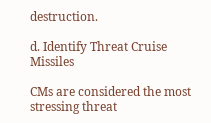destruction.

d. Identify Threat Cruise Missiles

CMs are considered the most stressing threat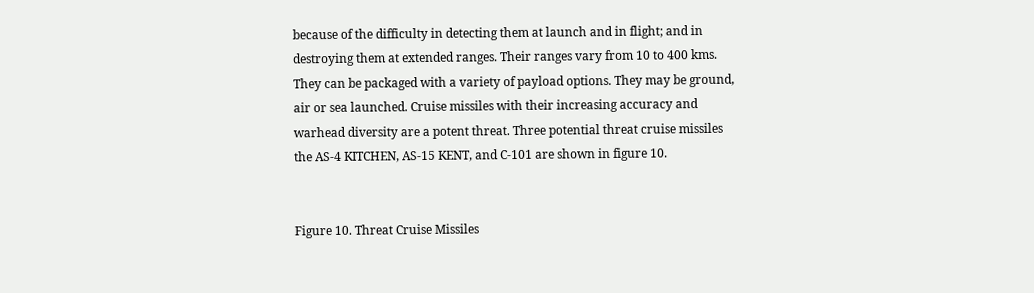because of the difficulty in detecting them at launch and in flight; and in destroying them at extended ranges. Their ranges vary from 10 to 400 kms. They can be packaged with a variety of payload options. They may be ground, air or sea launched. Cruise missiles with their increasing accuracy and warhead diversity are a potent threat. Three potential threat cruise missiles the AS-4 KITCHEN, AS-15 KENT, and C-101 are shown in figure 10.


Figure 10. Threat Cruise Missiles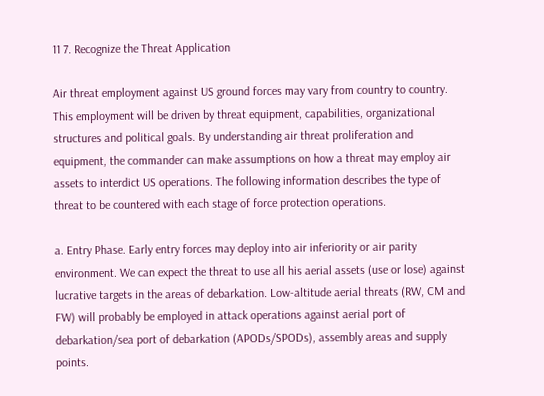11 7. Recognize the Threat Application

Air threat employment against US ground forces may vary from country to country. This employment will be driven by threat equipment, capabilities, organizational structures and political goals. By understanding air threat proliferation and equipment, the commander can make assumptions on how a threat may employ air assets to interdict US operations. The following information describes the type of threat to be countered with each stage of force protection operations.

a. Entry Phase. Early entry forces may deploy into air inferiority or air parity environment. We can expect the threat to use all his aerial assets (use or lose) against lucrative targets in the areas of debarkation. Low-altitude aerial threats (RW, CM and FW) will probably be employed in attack operations against aerial port of debarkation/sea port of debarkation (APODs/SPODs), assembly areas and supply points.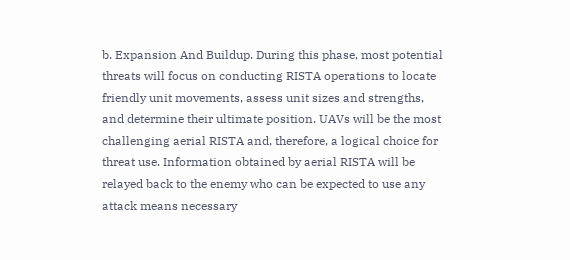b. Expansion And Buildup. During this phase, most potential threats will focus on conducting RISTA operations to locate friendly unit movements, assess unit sizes and strengths, and determine their ultimate position. UAVs will be the most challenging aerial RISTA and, therefore, a logical choice for threat use. Information obtained by aerial RISTA will be relayed back to the enemy who can be expected to use any attack means necessary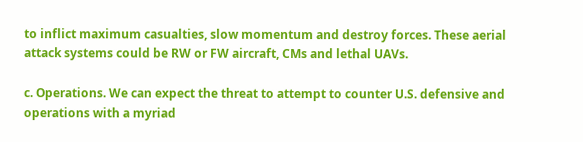to inflict maximum casualties, slow momentum and destroy forces. These aerial attack systems could be RW or FW aircraft, CMs and lethal UAVs.

c. Operations. We can expect the threat to attempt to counter U.S. defensive and operations with a myriad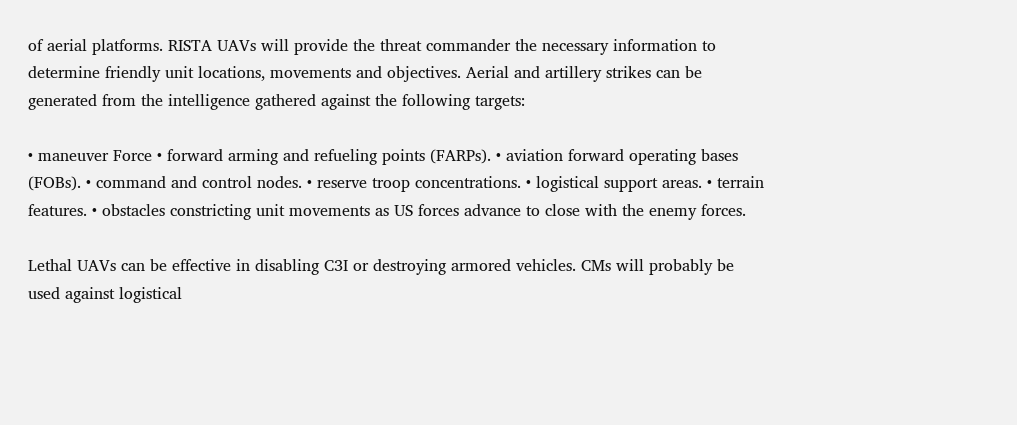of aerial platforms. RISTA UAVs will provide the threat commander the necessary information to determine friendly unit locations, movements and objectives. Aerial and artillery strikes can be generated from the intelligence gathered against the following targets:

• maneuver Force • forward arming and refueling points (FARPs). • aviation forward operating bases (FOBs). • command and control nodes. • reserve troop concentrations. • logistical support areas. • terrain features. • obstacles constricting unit movements as US forces advance to close with the enemy forces.

Lethal UAVs can be effective in disabling C3I or destroying armored vehicles. CMs will probably be used against logistical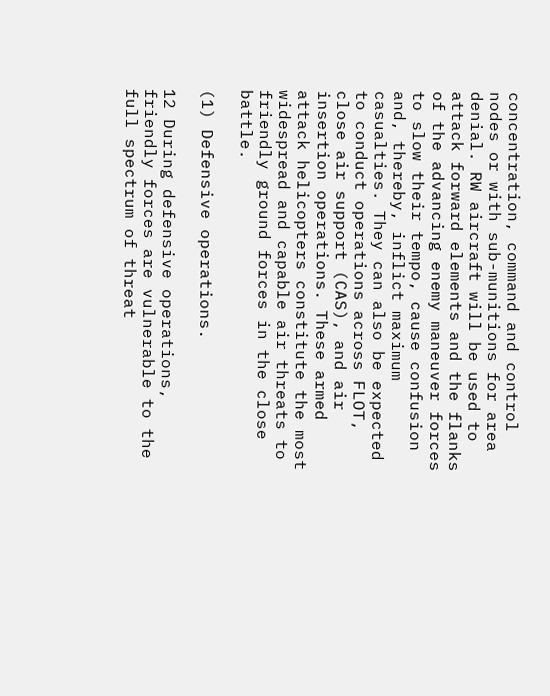concentration, command and control nodes or with sub-munitions for area denial. RW aircraft will be used to attack forward elements and the flanks of the advancing enemy maneuver forces to slow their tempo, cause confusion and, thereby, inflict maximum casualties. They can also be expected to conduct operations across FLOT, close air support (CAS), and air insertion operations. These armed attack helicopters constitute the most widespread and capable air threats to friendly ground forces in the close battle.

(1) Defensive operations.

12 During defensive operations, friendly forces are vulnerable to the full spectrum of threat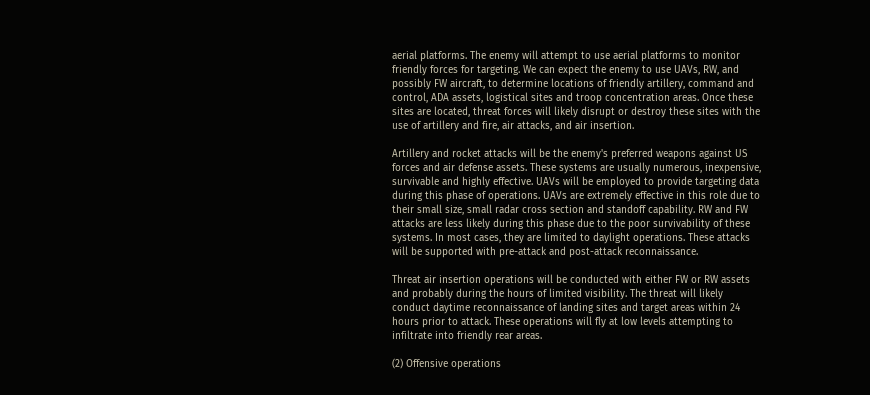aerial platforms. The enemy will attempt to use aerial platforms to monitor friendly forces for targeting. We can expect the enemy to use UAVs, RW, and possibly FW aircraft, to determine locations of friendly artillery, command and control, ADA assets, logistical sites and troop concentration areas. Once these sites are located, threat forces will likely disrupt or destroy these sites with the use of artillery and fire, air attacks, and air insertion.

Artillery and rocket attacks will be the enemy's preferred weapons against US forces and air defense assets. These systems are usually numerous, inexpensive, survivable and highly effective. UAVs will be employed to provide targeting data during this phase of operations. UAVs are extremely effective in this role due to their small size, small radar cross section and standoff capability. RW and FW attacks are less likely during this phase due to the poor survivability of these systems. In most cases, they are limited to daylight operations. These attacks will be supported with pre-attack and post-attack reconnaissance.

Threat air insertion operations will be conducted with either FW or RW assets and probably during the hours of limited visibility. The threat will likely conduct daytime reconnaissance of landing sites and target areas within 24 hours prior to attack. These operations will fly at low levels attempting to infiltrate into friendly rear areas.

(2) Offensive operations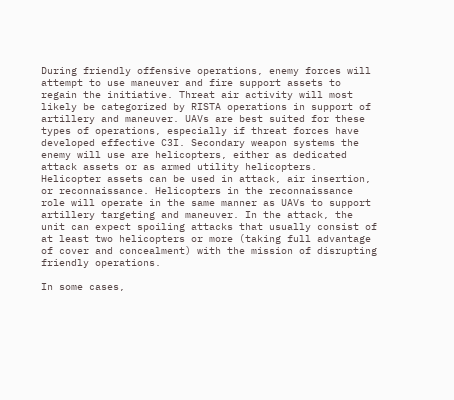During friendly offensive operations, enemy forces will attempt to use maneuver and fire support assets to regain the initiative. Threat air activity will most likely be categorized by RISTA operations in support of artillery and maneuver. UAVs are best suited for these types of operations, especially if threat forces have developed effective C3I. Secondary weapon systems the enemy will use are helicopters, either as dedicated attack assets or as armed utility helicopters. Helicopter assets can be used in attack, air insertion, or reconnaissance. Helicopters in the reconnaissance role will operate in the same manner as UAVs to support artillery targeting and maneuver. In the attack, the unit can expect spoiling attacks that usually consist of at least two helicopters or more (taking full advantage of cover and concealment) with the mission of disrupting friendly operations.

In some cases,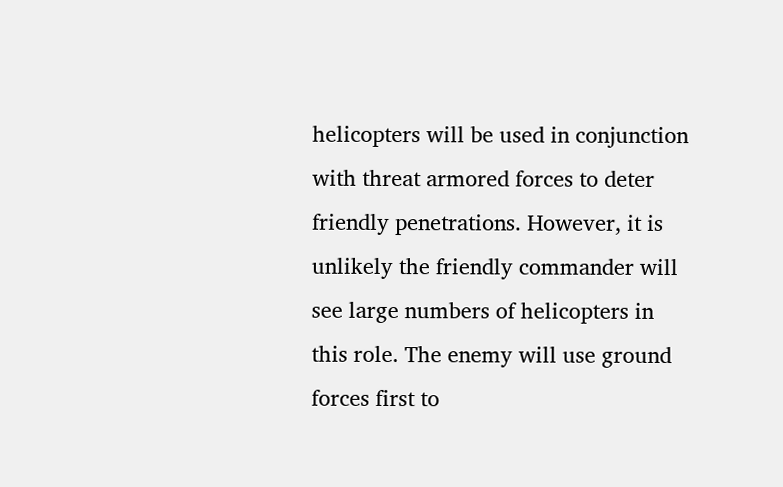helicopters will be used in conjunction with threat armored forces to deter friendly penetrations. However, it is unlikely the friendly commander will see large numbers of helicopters in this role. The enemy will use ground forces first to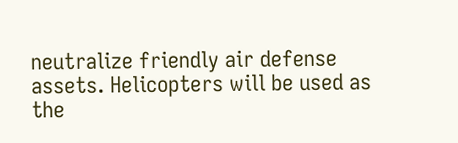neutralize friendly air defense assets. Helicopters will be used as the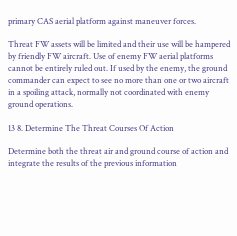primary CAS aerial platform against maneuver forces.

Threat FW assets will be limited and their use will be hampered by friendly FW aircraft. Use of enemy FW aerial platforms cannot be entirely ruled out. If used by the enemy, the ground commander can expect to see no more than one or two aircraft in a spoiling attack, normally not coordinated with enemy ground operations.

13 8. Determine The Threat Courses Of Action

Determine both the threat air and ground course of action and integrate the results of the previous information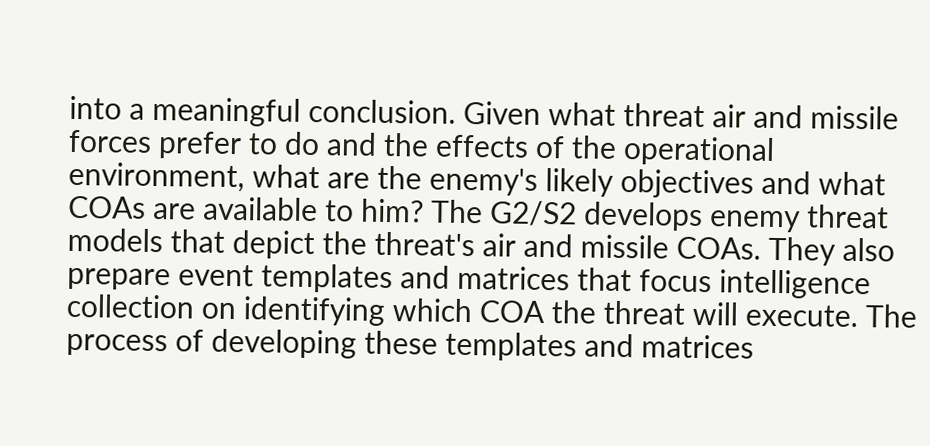into a meaningful conclusion. Given what threat air and missile forces prefer to do and the effects of the operational environment, what are the enemy's likely objectives and what COAs are available to him? The G2/S2 develops enemy threat models that depict the threat's air and missile COAs. They also prepare event templates and matrices that focus intelligence collection on identifying which COA the threat will execute. The process of developing these templates and matrices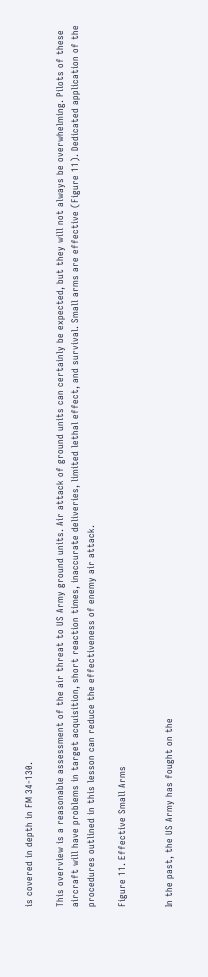is covered in depth in FM 34-130.

This overview is a reasonable assessment of the air threat to US Army ground units. Air attack of ground units can certainly be expected, but they will not always be overwhelming. Pilots of these aircraft will have problems in target acquisition, short reaction times, inaccurate deliveries, limited lethal effect, and survival. Small arms are effective (Figure 11). Dedicated application of the procedures outlined in this lesson can reduce the effectiveness of enemy air attack.

Figure 11. Effective Small Arms


In the past, the US Army has fought on the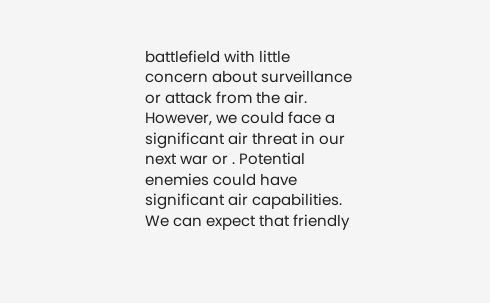battlefield with little concern about surveillance or attack from the air. However, we could face a significant air threat in our next war or . Potential enemies could have significant air capabilities. We can expect that friendly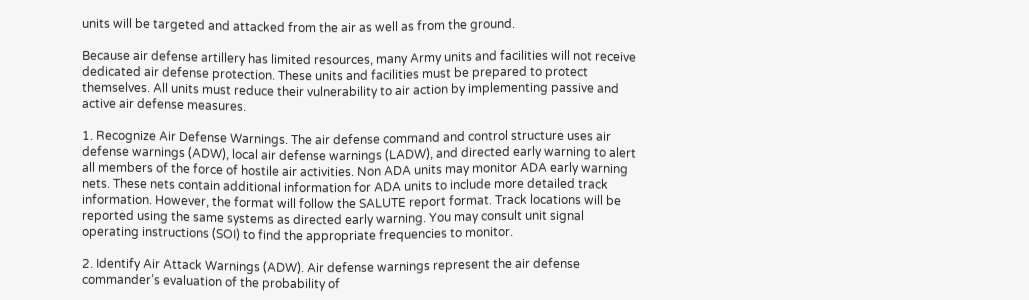units will be targeted and attacked from the air as well as from the ground.

Because air defense artillery has limited resources, many Army units and facilities will not receive dedicated air defense protection. These units and facilities must be prepared to protect themselves. All units must reduce their vulnerability to air action by implementing passive and active air defense measures.

1. Recognize Air Defense Warnings. The air defense command and control structure uses air defense warnings (ADW), local air defense warnings (LADW), and directed early warning to alert all members of the force of hostile air activities. Non ADA units may monitor ADA early warning nets. These nets contain additional information for ADA units to include more detailed track information. However, the format will follow the SALUTE report format. Track locations will be reported using the same systems as directed early warning. You may consult unit signal operating instructions (SOI) to find the appropriate frequencies to monitor.

2. Identify Air Attack Warnings (ADW). Air defense warnings represent the air defense commander’s evaluation of the probability of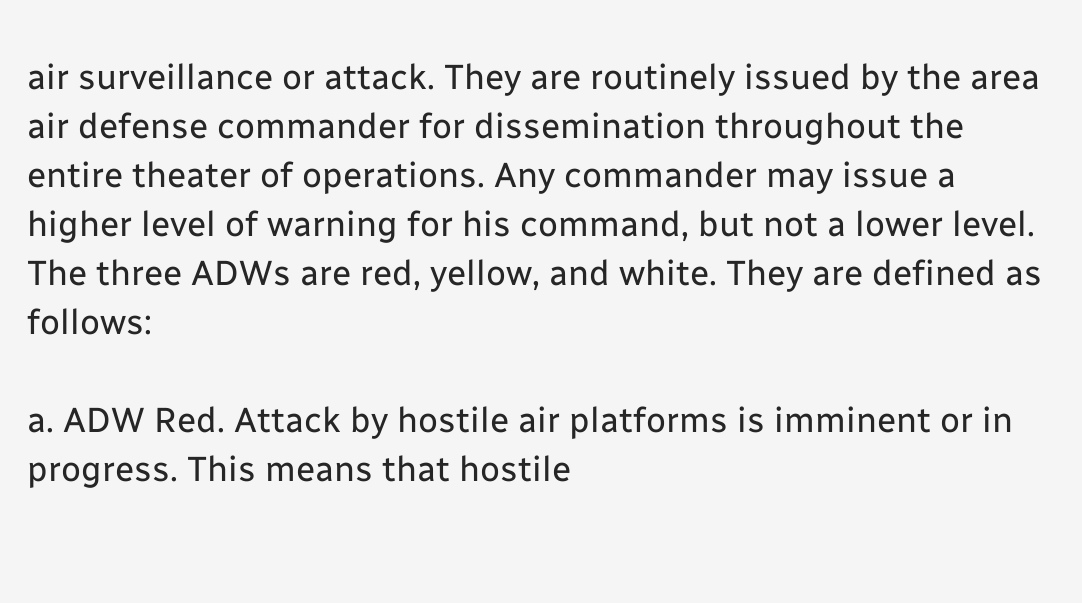air surveillance or attack. They are routinely issued by the area air defense commander for dissemination throughout the entire theater of operations. Any commander may issue a higher level of warning for his command, but not a lower level. The three ADWs are red, yellow, and white. They are defined as follows:

a. ADW Red. Attack by hostile air platforms is imminent or in progress. This means that hostile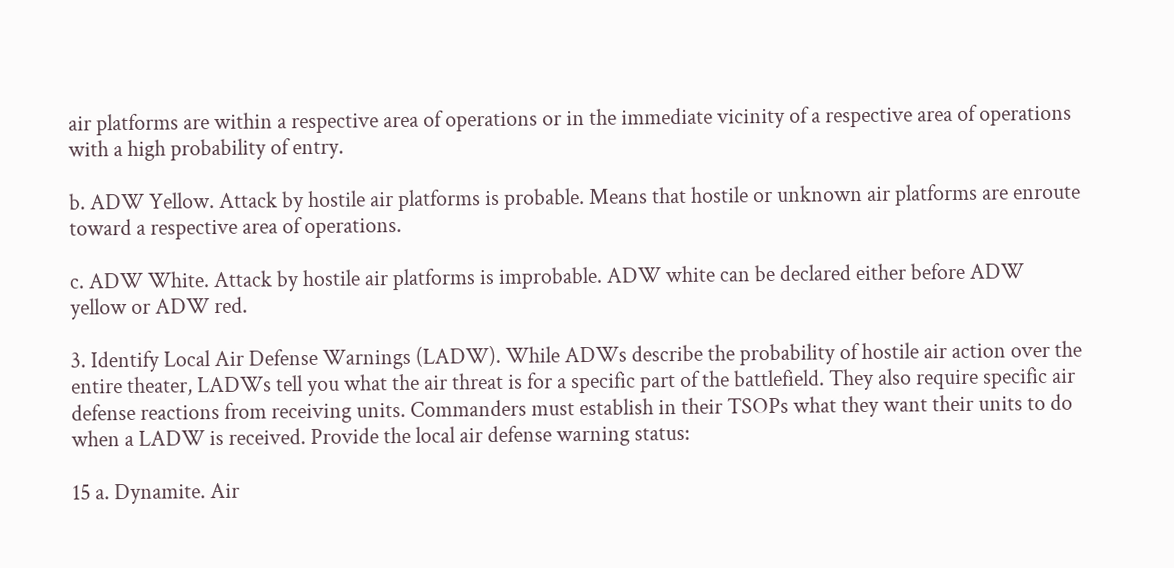air platforms are within a respective area of operations or in the immediate vicinity of a respective area of operations with a high probability of entry.

b. ADW Yellow. Attack by hostile air platforms is probable. Means that hostile or unknown air platforms are enroute toward a respective area of operations.

c. ADW White. Attack by hostile air platforms is improbable. ADW white can be declared either before ADW yellow or ADW red.

3. Identify Local Air Defense Warnings (LADW). While ADWs describe the probability of hostile air action over the entire theater, LADWs tell you what the air threat is for a specific part of the battlefield. They also require specific air defense reactions from receiving units. Commanders must establish in their TSOPs what they want their units to do when a LADW is received. Provide the local air defense warning status:

15 a. Dynamite. Air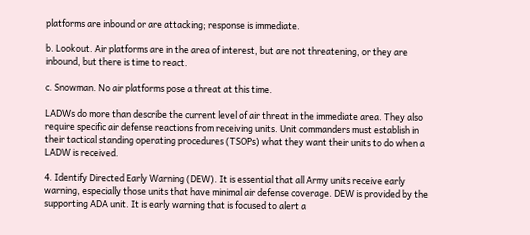platforms are inbound or are attacking; response is immediate.

b. Lookout. Air platforms are in the area of interest, but are not threatening, or they are inbound, but there is time to react.

c. Snowman. No air platforms pose a threat at this time.

LADWs do more than describe the current level of air threat in the immediate area. They also require specific air defense reactions from receiving units. Unit commanders must establish in their tactical standing operating procedures (TSOPs) what they want their units to do when a LADW is received.

4. Identify Directed Early Warning (DEW). It is essential that all Army units receive early warning, especially those units that have minimal air defense coverage. DEW is provided by the supporting ADA unit. It is early warning that is focused to alert a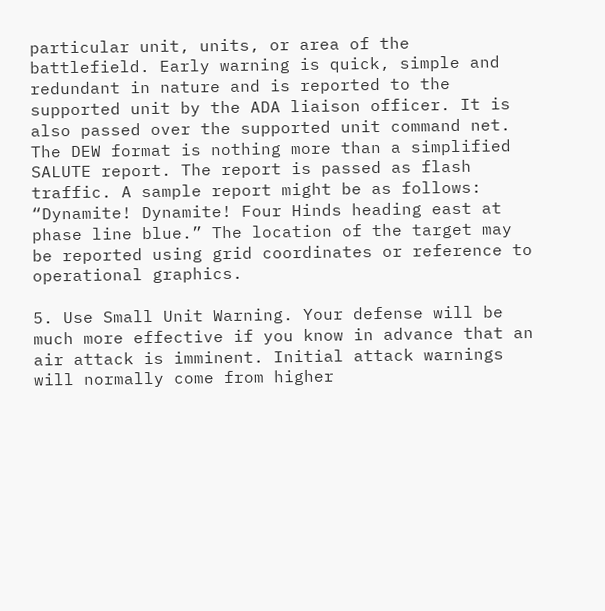particular unit, units, or area of the battlefield. Early warning is quick, simple and redundant in nature and is reported to the supported unit by the ADA liaison officer. It is also passed over the supported unit command net. The DEW format is nothing more than a simplified SALUTE report. The report is passed as flash traffic. A sample report might be as follows: “Dynamite! Dynamite! Four Hinds heading east at phase line blue.” The location of the target may be reported using grid coordinates or reference to operational graphics.

5. Use Small Unit Warning. Your defense will be much more effective if you know in advance that an air attack is imminent. Initial attack warnings will normally come from higher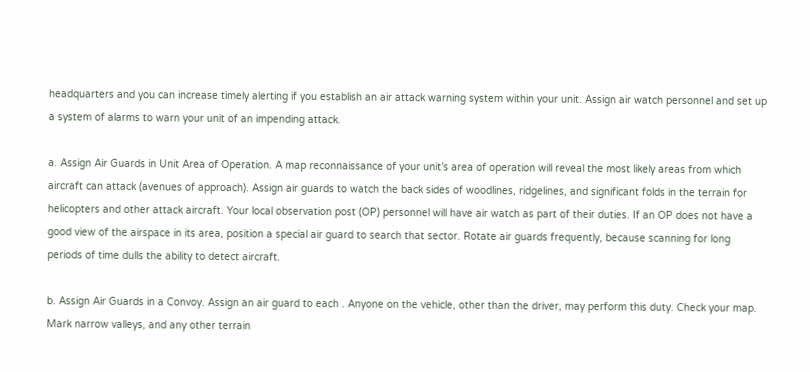headquarters and you can increase timely alerting if you establish an air attack warning system within your unit. Assign air watch personnel and set up a system of alarms to warn your unit of an impending attack.

a. Assign Air Guards in Unit Area of Operation. A map reconnaissance of your unit’s area of operation will reveal the most likely areas from which aircraft can attack (avenues of approach). Assign air guards to watch the back sides of woodlines, ridgelines, and significant folds in the terrain for helicopters and other attack aircraft. Your local observation post (OP) personnel will have air watch as part of their duties. If an OP does not have a good view of the airspace in its area, position a special air guard to search that sector. Rotate air guards frequently, because scanning for long periods of time dulls the ability to detect aircraft.

b. Assign Air Guards in a Convoy. Assign an air guard to each . Anyone on the vehicle, other than the driver, may perform this duty. Check your map. Mark narrow valleys, and any other terrain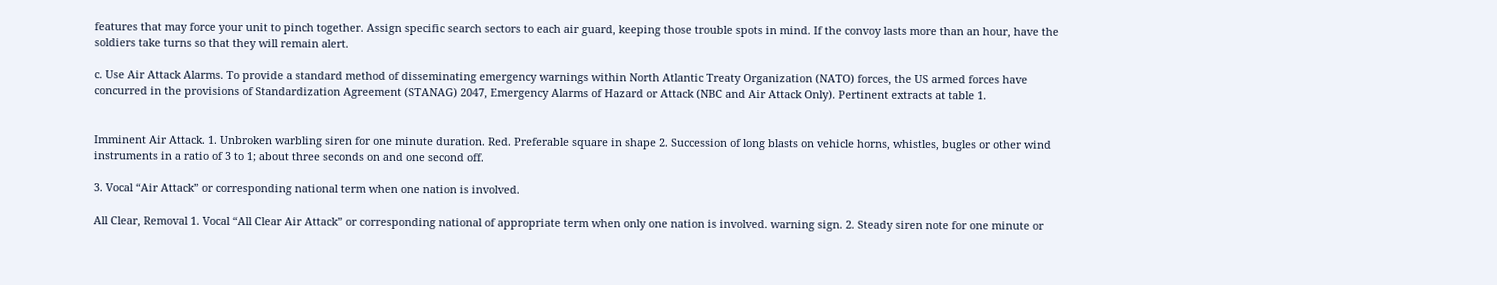features that may force your unit to pinch together. Assign specific search sectors to each air guard, keeping those trouble spots in mind. If the convoy lasts more than an hour, have the soldiers take turns so that they will remain alert.

c. Use Air Attack Alarms. To provide a standard method of disseminating emergency warnings within North Atlantic Treaty Organization (NATO) forces, the US armed forces have concurred in the provisions of Standardization Agreement (STANAG) 2047, Emergency Alarms of Hazard or Attack (NBC and Air Attack Only). Pertinent extracts at table 1.


Imminent Air Attack. 1. Unbroken warbling siren for one minute duration. Red. Preferable square in shape 2. Succession of long blasts on vehicle horns, whistles, bugles or other wind instruments in a ratio of 3 to 1; about three seconds on and one second off.

3. Vocal “Air Attack” or corresponding national term when one nation is involved.

All Clear, Removal 1. Vocal “All Clear Air Attack” or corresponding national of appropriate term when only one nation is involved. warning sign. 2. Steady siren note for one minute or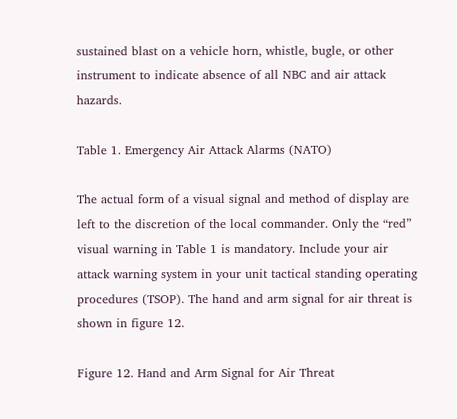sustained blast on a vehicle horn, whistle, bugle, or other instrument to indicate absence of all NBC and air attack hazards.

Table 1. Emergency Air Attack Alarms (NATO)

The actual form of a visual signal and method of display are left to the discretion of the local commander. Only the “red” visual warning in Table 1 is mandatory. Include your air attack warning system in your unit tactical standing operating procedures (TSOP). The hand and arm signal for air threat is shown in figure 12.

Figure 12. Hand and Arm Signal for Air Threat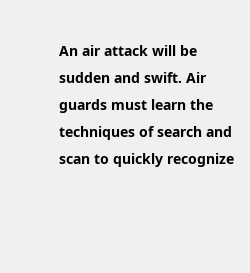An air attack will be sudden and swift. Air guards must learn the techniques of search and scan to quickly recognize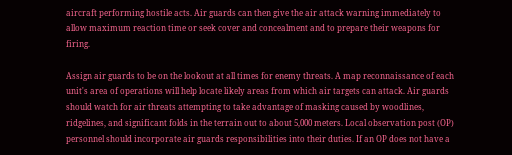aircraft performing hostile acts. Air guards can then give the air attack warning immediately to allow maximum reaction time or seek cover and concealment and to prepare their weapons for firing.

Assign air guards to be on the lookout at all times for enemy threats. A map reconnaissance of each unit's area of operations will help locate likely areas from which air targets can attack. Air guards should watch for air threats attempting to take advantage of masking caused by woodlines, ridgelines, and significant folds in the terrain out to about 5,000 meters. Local observation post (OP) personnel should incorporate air guards responsibilities into their duties. If an OP does not have a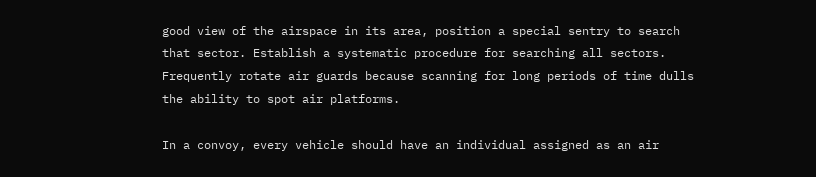good view of the airspace in its area, position a special sentry to search that sector. Establish a systematic procedure for searching all sectors. Frequently rotate air guards because scanning for long periods of time dulls the ability to spot air platforms.

In a convoy, every vehicle should have an individual assigned as an air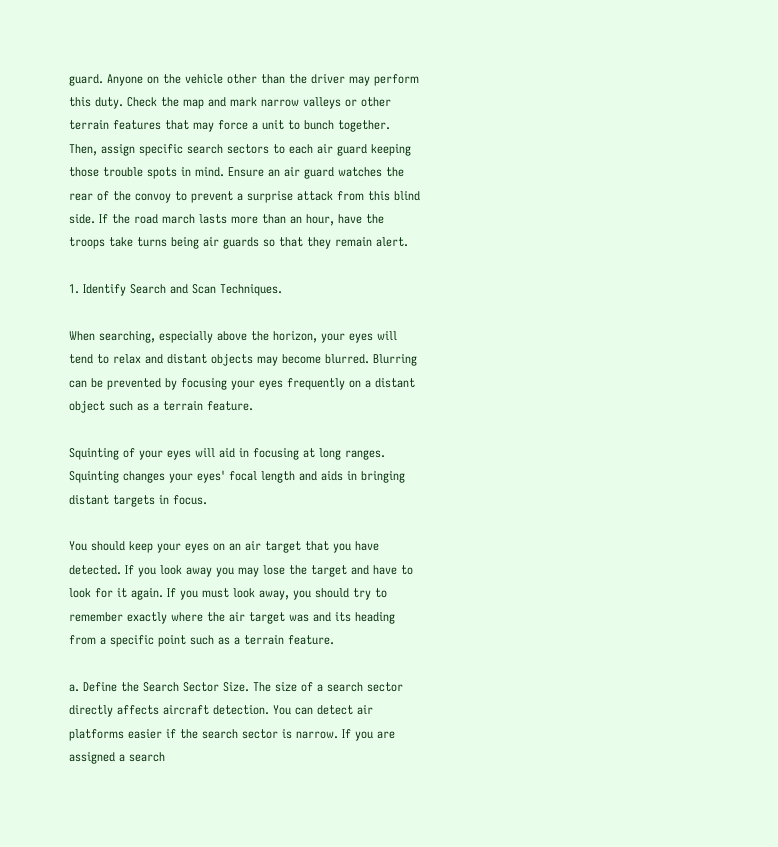guard. Anyone on the vehicle other than the driver may perform this duty. Check the map and mark narrow valleys or other terrain features that may force a unit to bunch together. Then, assign specific search sectors to each air guard keeping those trouble spots in mind. Ensure an air guard watches the rear of the convoy to prevent a surprise attack from this blind side. If the road march lasts more than an hour, have the troops take turns being air guards so that they remain alert.

1. Identify Search and Scan Techniques.

When searching, especially above the horizon, your eyes will tend to relax and distant objects may become blurred. Blurring can be prevented by focusing your eyes frequently on a distant object such as a terrain feature.

Squinting of your eyes will aid in focusing at long ranges. Squinting changes your eyes' focal length and aids in bringing distant targets in focus.

You should keep your eyes on an air target that you have detected. If you look away you may lose the target and have to look for it again. If you must look away, you should try to remember exactly where the air target was and its heading from a specific point such as a terrain feature.

a. Define the Search Sector Size. The size of a search sector directly affects aircraft detection. You can detect air platforms easier if the search sector is narrow. If you are assigned a search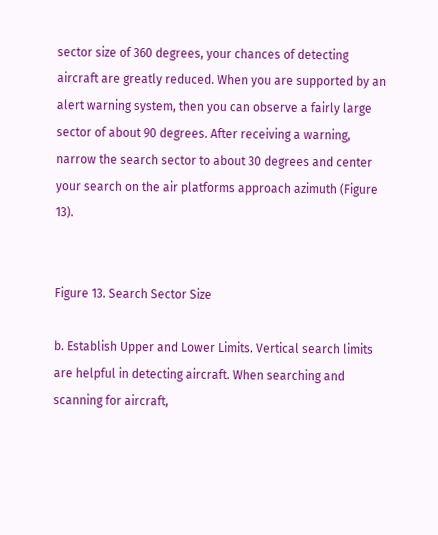sector size of 360 degrees, your chances of detecting aircraft are greatly reduced. When you are supported by an alert warning system, then you can observe a fairly large sector of about 90 degrees. After receiving a warning, narrow the search sector to about 30 degrees and center your search on the air platforms approach azimuth (Figure 13).


Figure 13. Search Sector Size

b. Establish Upper and Lower Limits. Vertical search limits are helpful in detecting aircraft. When searching and scanning for aircraft,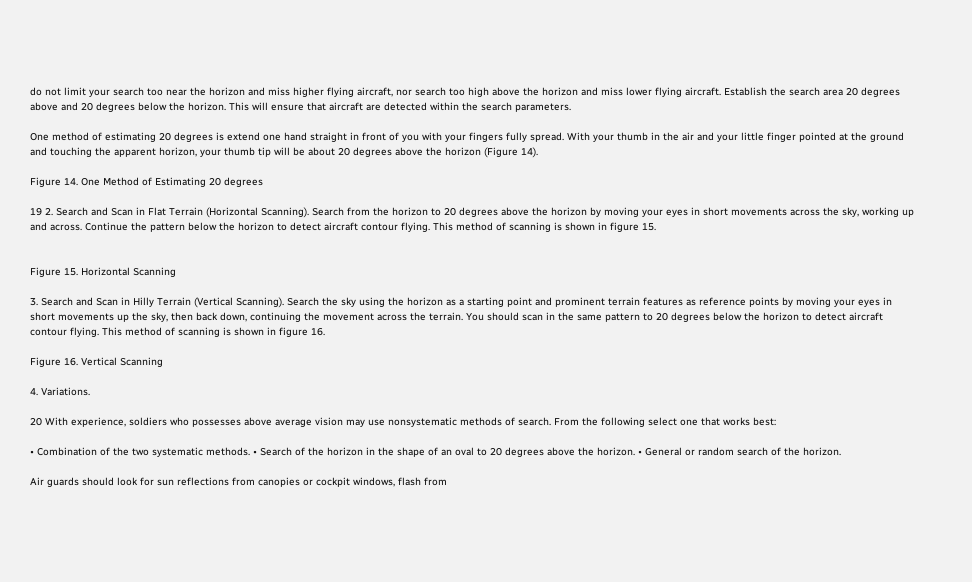do not limit your search too near the horizon and miss higher flying aircraft, nor search too high above the horizon and miss lower flying aircraft. Establish the search area 20 degrees above and 20 degrees below the horizon. This will ensure that aircraft are detected within the search parameters.

One method of estimating 20 degrees is extend one hand straight in front of you with your fingers fully spread. With your thumb in the air and your little finger pointed at the ground and touching the apparent horizon, your thumb tip will be about 20 degrees above the horizon (Figure 14).

Figure 14. One Method of Estimating 20 degrees

19 2. Search and Scan in Flat Terrain (Horizontal Scanning). Search from the horizon to 20 degrees above the horizon by moving your eyes in short movements across the sky, working up and across. Continue the pattern below the horizon to detect aircraft contour flying. This method of scanning is shown in figure 15.


Figure 15. Horizontal Scanning

3. Search and Scan in Hilly Terrain (Vertical Scanning). Search the sky using the horizon as a starting point and prominent terrain features as reference points by moving your eyes in short movements up the sky, then back down, continuing the movement across the terrain. You should scan in the same pattern to 20 degrees below the horizon to detect aircraft contour flying. This method of scanning is shown in figure 16.

Figure 16. Vertical Scanning

4. Variations.

20 With experience, soldiers who possesses above average vision may use nonsystematic methods of search. From the following select one that works best:

• Combination of the two systematic methods. • Search of the horizon in the shape of an oval to 20 degrees above the horizon. • General or random search of the horizon.

Air guards should look for sun reflections from canopies or cockpit windows, flash from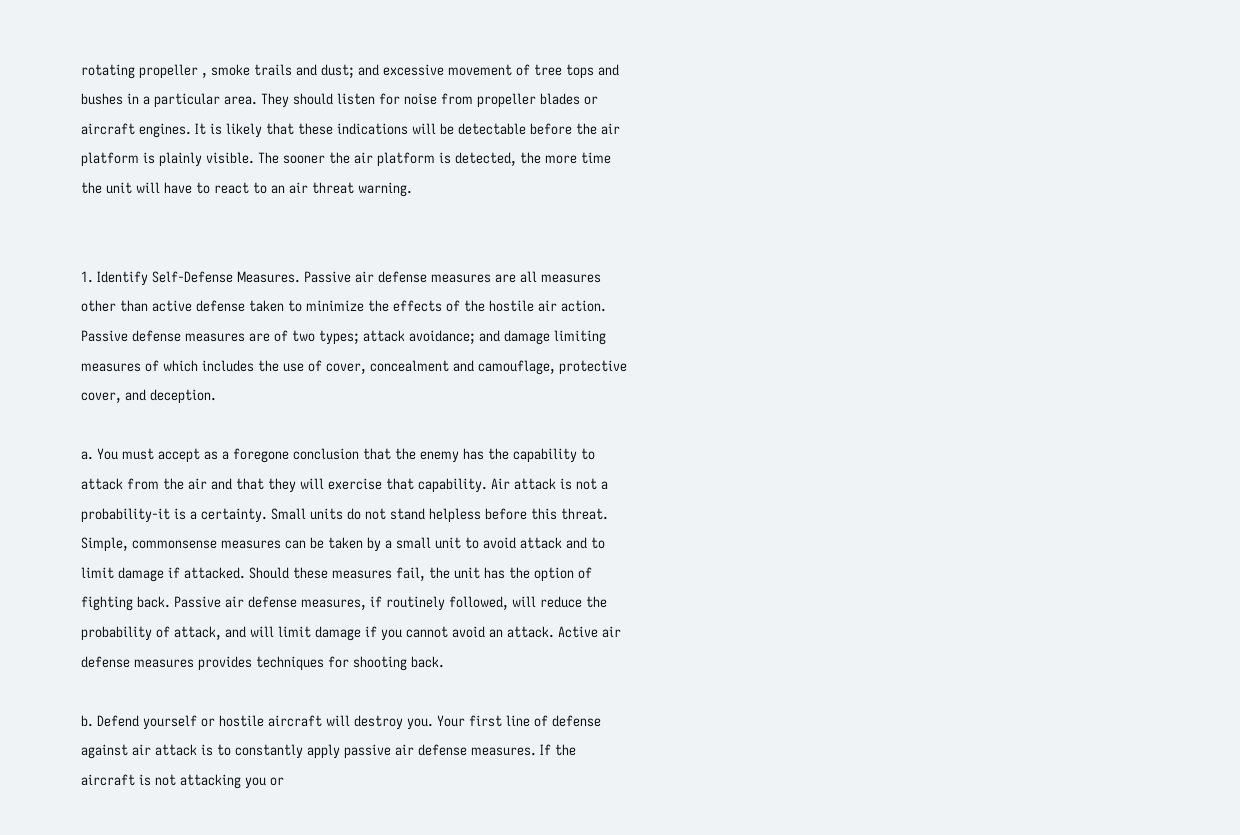rotating propeller , smoke trails and dust; and excessive movement of tree tops and bushes in a particular area. They should listen for noise from propeller blades or aircraft engines. It is likely that these indications will be detectable before the air platform is plainly visible. The sooner the air platform is detected, the more time the unit will have to react to an air threat warning.


1. Identify Self-Defense Measures. Passive air defense measures are all measures other than active defense taken to minimize the effects of the hostile air action. Passive defense measures are of two types; attack avoidance; and damage limiting measures of which includes the use of cover, concealment and camouflage, protective cover, and deception.

a. You must accept as a foregone conclusion that the enemy has the capability to attack from the air and that they will exercise that capability. Air attack is not a probability-it is a certainty. Small units do not stand helpless before this threat. Simple, commonsense measures can be taken by a small unit to avoid attack and to limit damage if attacked. Should these measures fail, the unit has the option of fighting back. Passive air defense measures, if routinely followed, will reduce the probability of attack, and will limit damage if you cannot avoid an attack. Active air defense measures provides techniques for shooting back.

b. Defend yourself or hostile aircraft will destroy you. Your first line of defense against air attack is to constantly apply passive air defense measures. If the aircraft is not attacking you or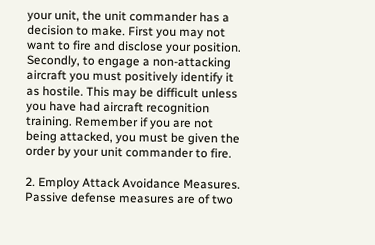your unit, the unit commander has a decision to make. First you may not want to fire and disclose your position. Secondly, to engage a non-attacking aircraft you must positively identify it as hostile. This may be difficult unless you have had aircraft recognition training. Remember if you are not being attacked, you must be given the order by your unit commander to fire.

2. Employ Attack Avoidance Measures. Passive defense measures are of two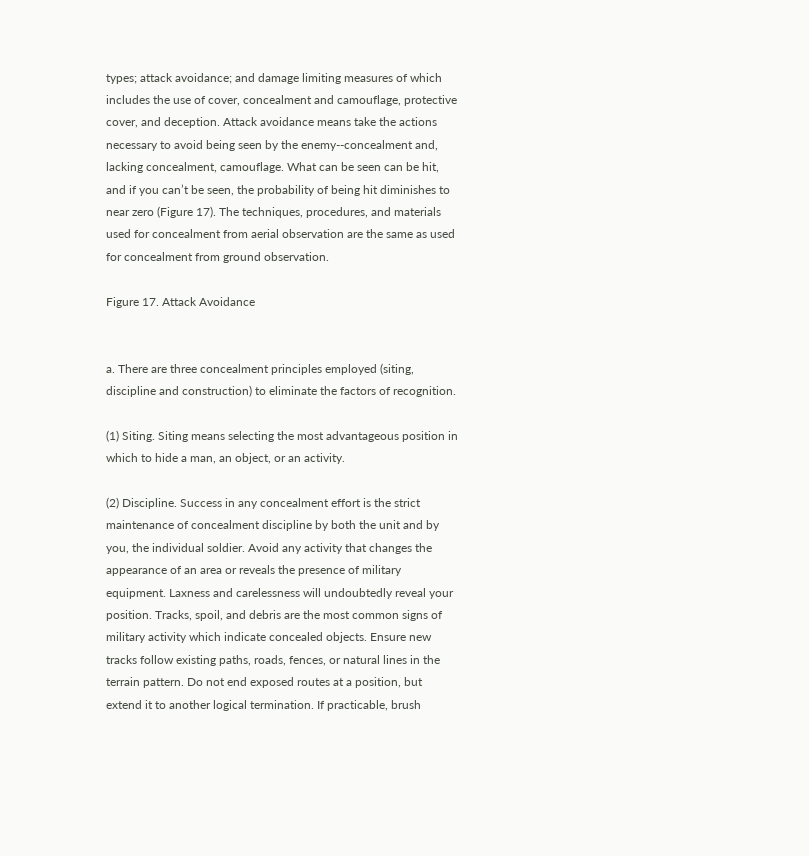types; attack avoidance; and damage limiting measures of which includes the use of cover, concealment and camouflage, protective cover, and deception. Attack avoidance means take the actions necessary to avoid being seen by the enemy--concealment and, lacking concealment, camouflage. What can be seen can be hit, and if you can’t be seen, the probability of being hit diminishes to near zero (Figure 17). The techniques, procedures, and materials used for concealment from aerial observation are the same as used for concealment from ground observation.

Figure 17. Attack Avoidance


a. There are three concealment principles employed (siting, discipline and construction) to eliminate the factors of recognition.

(1) Siting. Siting means selecting the most advantageous position in which to hide a man, an object, or an activity.

(2) Discipline. Success in any concealment effort is the strict maintenance of concealment discipline by both the unit and by you, the individual soldier. Avoid any activity that changes the appearance of an area or reveals the presence of military equipment. Laxness and carelessness will undoubtedly reveal your position. Tracks, spoil, and debris are the most common signs of military activity which indicate concealed objects. Ensure new tracks follow existing paths, roads, fences, or natural lines in the terrain pattern. Do not end exposed routes at a position, but extend it to another logical termination. If practicable, brush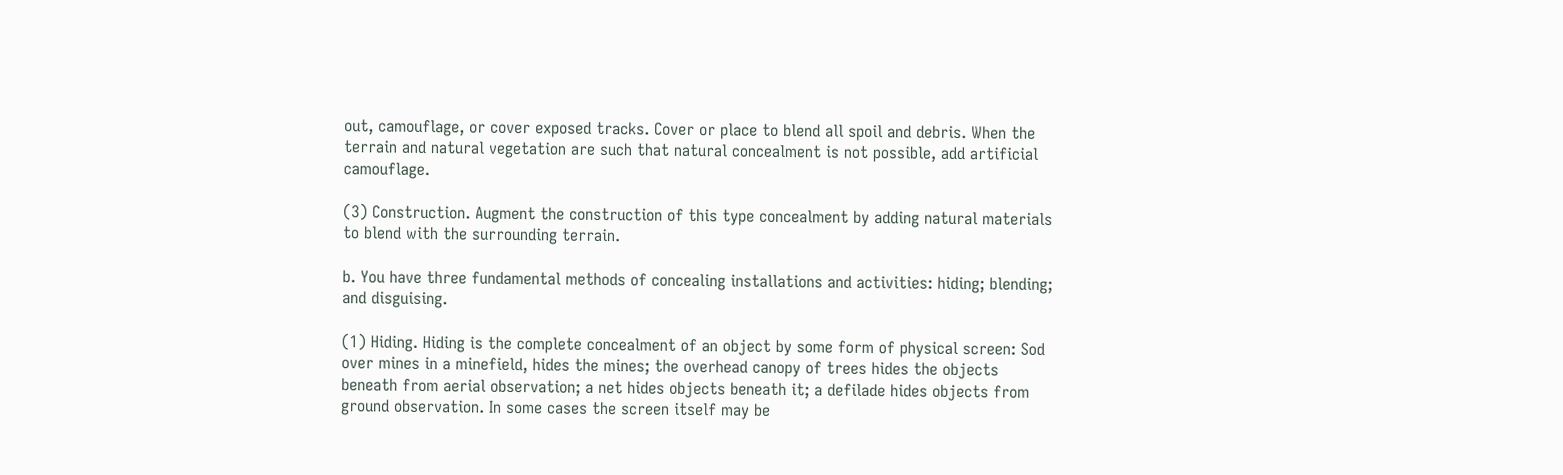out, camouflage, or cover exposed tracks. Cover or place to blend all spoil and debris. When the terrain and natural vegetation are such that natural concealment is not possible, add artificial camouflage.

(3) Construction. Augment the construction of this type concealment by adding natural materials to blend with the surrounding terrain.

b. You have three fundamental methods of concealing installations and activities: hiding; blending; and disguising.

(1) Hiding. Hiding is the complete concealment of an object by some form of physical screen: Sod over mines in a minefield, hides the mines; the overhead canopy of trees hides the objects beneath from aerial observation; a net hides objects beneath it; a defilade hides objects from ground observation. In some cases the screen itself may be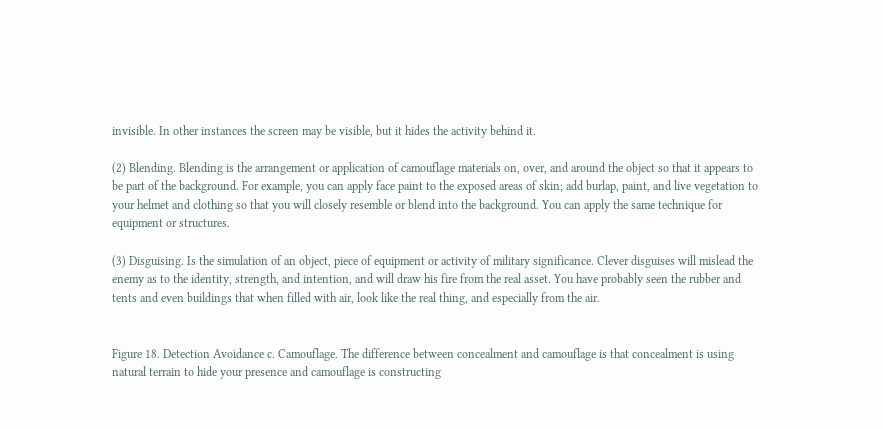invisible. In other instances the screen may be visible, but it hides the activity behind it.

(2) Blending. Blending is the arrangement or application of camouflage materials on, over, and around the object so that it appears to be part of the background. For example, you can apply face paint to the exposed areas of skin; add burlap, paint, and live vegetation to your helmet and clothing so that you will closely resemble or blend into the background. You can apply the same technique for equipment or structures.

(3) Disguising. Is the simulation of an object, piece of equipment or activity of military significance. Clever disguises will mislead the enemy as to the identity, strength, and intention, and will draw his fire from the real asset. You have probably seen the rubber and tents and even buildings that when filled with air, look like the real thing, and especially from the air.


Figure 18. Detection Avoidance c. Camouflage. The difference between concealment and camouflage is that concealment is using natural terrain to hide your presence and camouflage is constructing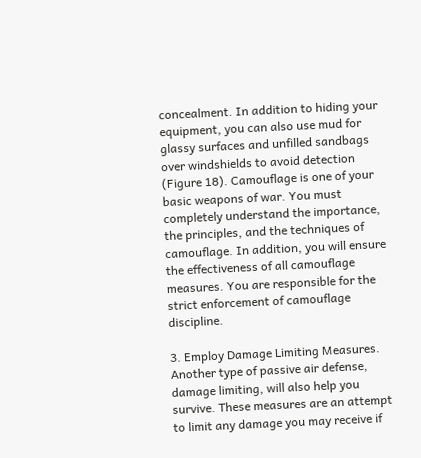concealment. In addition to hiding your equipment, you can also use mud for glassy surfaces and unfilled sandbags over windshields to avoid detection (Figure 18). Camouflage is one of your basic weapons of war. You must completely understand the importance, the principles, and the techniques of camouflage. In addition, you will ensure the effectiveness of all camouflage measures. You are responsible for the strict enforcement of camouflage discipline.

3. Employ Damage Limiting Measures. Another type of passive air defense, damage limiting, will also help you survive. These measures are an attempt to limit any damage you may receive if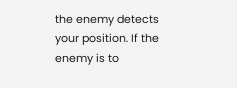the enemy detects your position. If the enemy is to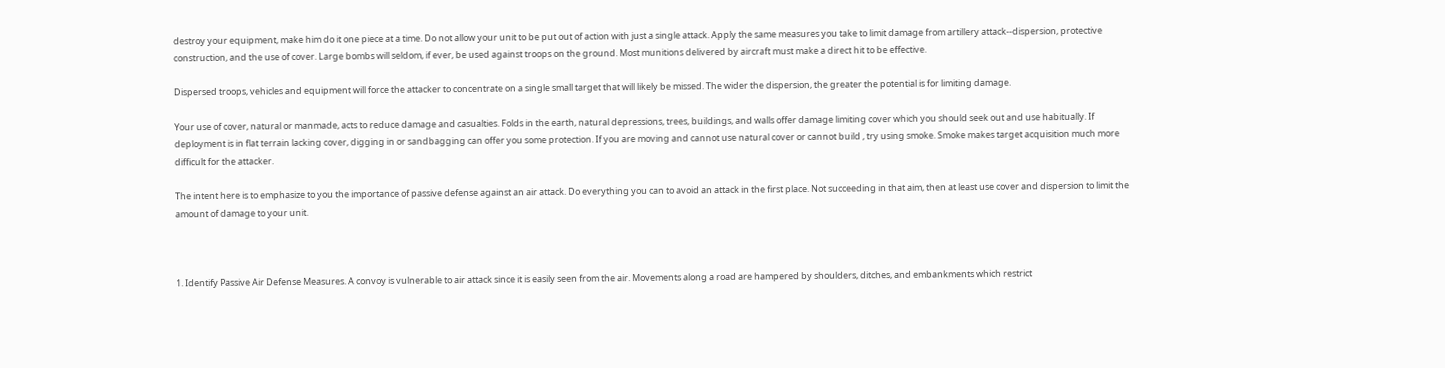destroy your equipment, make him do it one piece at a time. Do not allow your unit to be put out of action with just a single attack. Apply the same measures you take to limit damage from artillery attack--dispersion, protective construction, and the use of cover. Large bombs will seldom, if ever, be used against troops on the ground. Most munitions delivered by aircraft must make a direct hit to be effective.

Dispersed troops, vehicles and equipment will force the attacker to concentrate on a single small target that will likely be missed. The wider the dispersion, the greater the potential is for limiting damage.

Your use of cover, natural or manmade, acts to reduce damage and casualties. Folds in the earth, natural depressions, trees, buildings, and walls offer damage limiting cover which you should seek out and use habitually. If deployment is in flat terrain lacking cover, digging in or sandbagging can offer you some protection. If you are moving and cannot use natural cover or cannot build , try using smoke. Smoke makes target acquisition much more difficult for the attacker.

The intent here is to emphasize to you the importance of passive defense against an air attack. Do everything you can to avoid an attack in the first place. Not succeeding in that aim, then at least use cover and dispersion to limit the amount of damage to your unit.



1. Identify Passive Air Defense Measures. A convoy is vulnerable to air attack since it is easily seen from the air. Movements along a road are hampered by shoulders, ditches, and embankments which restrict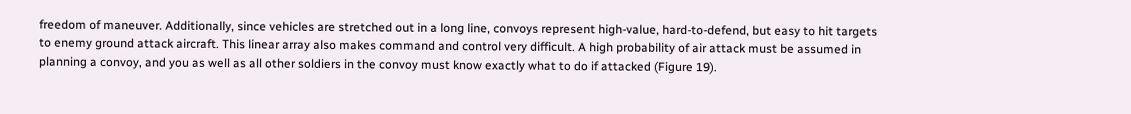freedom of maneuver. Additionally, since vehicles are stretched out in a long line, convoys represent high-value, hard-to-defend, but easy to hit targets to enemy ground attack aircraft. This linear array also makes command and control very difficult. A high probability of air attack must be assumed in planning a convoy, and you as well as all other soldiers in the convoy must know exactly what to do if attacked (Figure 19).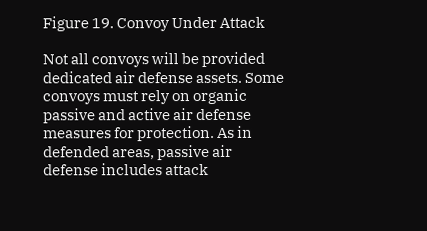Figure 19. Convoy Under Attack

Not all convoys will be provided dedicated air defense assets. Some convoys must rely on organic passive and active air defense measures for protection. As in defended areas, passive air defense includes attack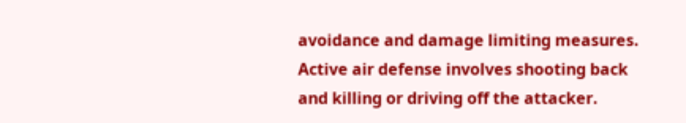avoidance and damage limiting measures. Active air defense involves shooting back and killing or driving off the attacker.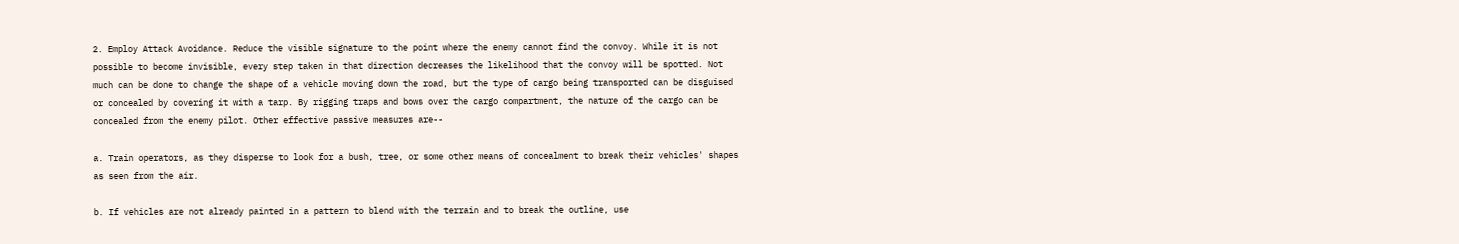2. Employ Attack Avoidance. Reduce the visible signature to the point where the enemy cannot find the convoy. While it is not possible to become invisible, every step taken in that direction decreases the likelihood that the convoy will be spotted. Not much can be done to change the shape of a vehicle moving down the road, but the type of cargo being transported can be disguised or concealed by covering it with a tarp. By rigging traps and bows over the cargo compartment, the nature of the cargo can be concealed from the enemy pilot. Other effective passive measures are--

a. Train operators, as they disperse to look for a bush, tree, or some other means of concealment to break their vehicles' shapes as seen from the air.

b. If vehicles are not already painted in a pattern to blend with the terrain and to break the outline, use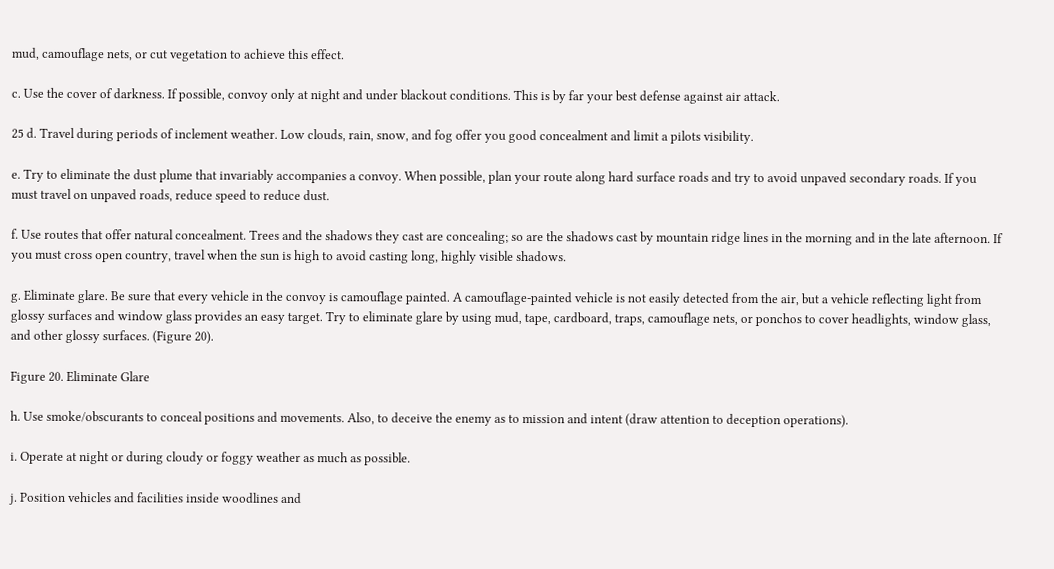mud, camouflage nets, or cut vegetation to achieve this effect.

c. Use the cover of darkness. If possible, convoy only at night and under blackout conditions. This is by far your best defense against air attack.

25 d. Travel during periods of inclement weather. Low clouds, rain, snow, and fog offer you good concealment and limit a pilots visibility.

e. Try to eliminate the dust plume that invariably accompanies a convoy. When possible, plan your route along hard surface roads and try to avoid unpaved secondary roads. If you must travel on unpaved roads, reduce speed to reduce dust.

f. Use routes that offer natural concealment. Trees and the shadows they cast are concealing; so are the shadows cast by mountain ridge lines in the morning and in the late afternoon. If you must cross open country, travel when the sun is high to avoid casting long, highly visible shadows.

g. Eliminate glare. Be sure that every vehicle in the convoy is camouflage painted. A camouflage-painted vehicle is not easily detected from the air, but a vehicle reflecting light from glossy surfaces and window glass provides an easy target. Try to eliminate glare by using mud, tape, cardboard, traps, camouflage nets, or ponchos to cover headlights, window glass, and other glossy surfaces. (Figure 20).

Figure 20. Eliminate Glare

h. Use smoke/obscurants to conceal positions and movements. Also, to deceive the enemy as to mission and intent (draw attention to deception operations).

i. Operate at night or during cloudy or foggy weather as much as possible.

j. Position vehicles and facilities inside woodlines and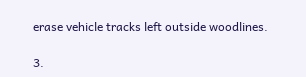erase vehicle tracks left outside woodlines.

3.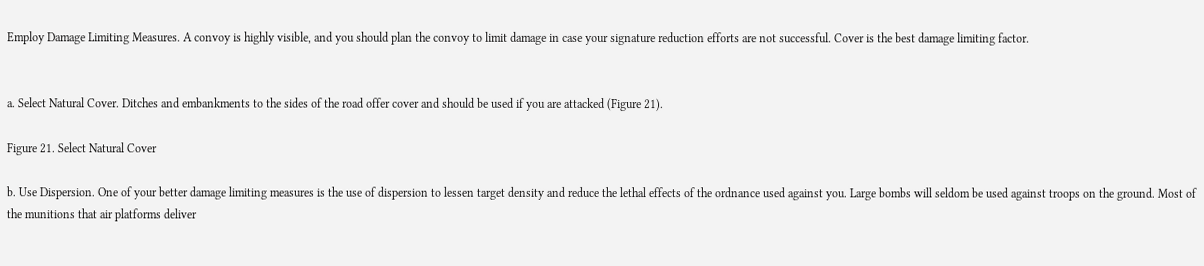Employ Damage Limiting Measures. A convoy is highly visible, and you should plan the convoy to limit damage in case your signature reduction efforts are not successful. Cover is the best damage limiting factor.


a. Select Natural Cover. Ditches and embankments to the sides of the road offer cover and should be used if you are attacked (Figure 21).

Figure 21. Select Natural Cover

b. Use Dispersion. One of your better damage limiting measures is the use of dispersion to lessen target density and reduce the lethal effects of the ordnance used against you. Large bombs will seldom be used against troops on the ground. Most of the munitions that air platforms deliver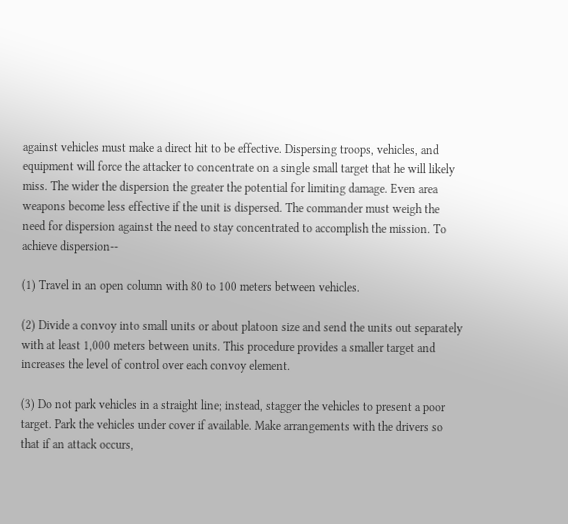against vehicles must make a direct hit to be effective. Dispersing troops, vehicles, and equipment will force the attacker to concentrate on a single small target that he will likely miss. The wider the dispersion the greater the potential for limiting damage. Even area weapons become less effective if the unit is dispersed. The commander must weigh the need for dispersion against the need to stay concentrated to accomplish the mission. To achieve dispersion--

(1) Travel in an open column with 80 to 100 meters between vehicles.

(2) Divide a convoy into small units or about platoon size and send the units out separately with at least 1,000 meters between units. This procedure provides a smaller target and increases the level of control over each convoy element.

(3) Do not park vehicles in a straight line; instead, stagger the vehicles to present a poor target. Park the vehicles under cover if available. Make arrangements with the drivers so that if an attack occurs,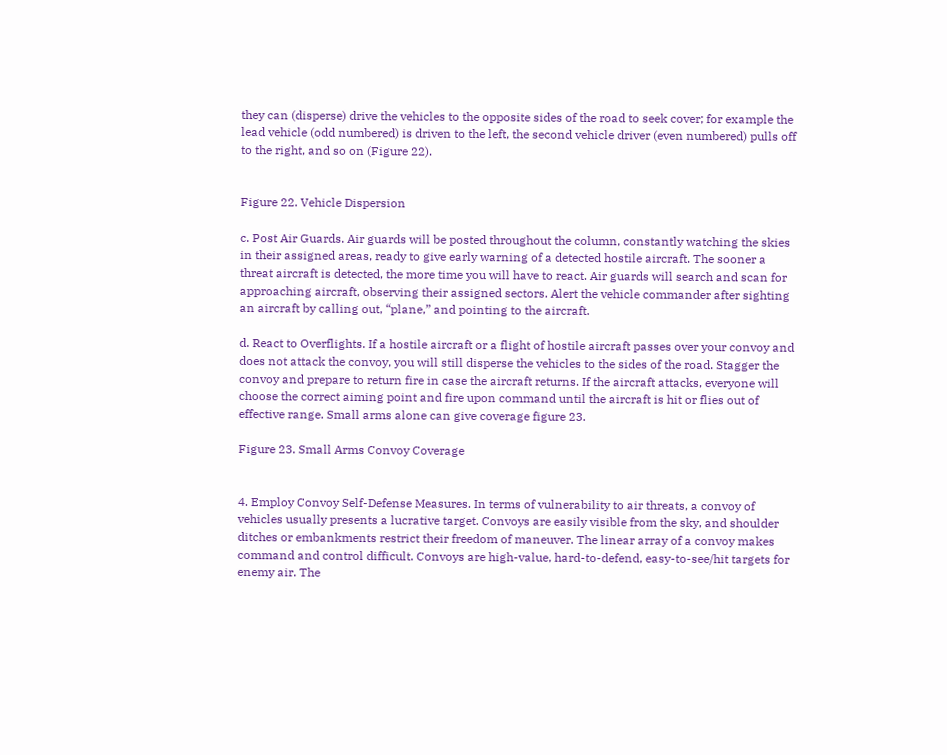they can (disperse) drive the vehicles to the opposite sides of the road to seek cover; for example the lead vehicle (odd numbered) is driven to the left, the second vehicle driver (even numbered) pulls off to the right, and so on (Figure 22).


Figure 22. Vehicle Dispersion

c. Post Air Guards. Air guards will be posted throughout the column, constantly watching the skies in their assigned areas, ready to give early warning of a detected hostile aircraft. The sooner a threat aircraft is detected, the more time you will have to react. Air guards will search and scan for approaching aircraft, observing their assigned sectors. Alert the vehicle commander after sighting an aircraft by calling out, “plane,” and pointing to the aircraft.

d. React to Overflights. If a hostile aircraft or a flight of hostile aircraft passes over your convoy and does not attack the convoy, you will still disperse the vehicles to the sides of the road. Stagger the convoy and prepare to return fire in case the aircraft returns. If the aircraft attacks, everyone will choose the correct aiming point and fire upon command until the aircraft is hit or flies out of effective range. Small arms alone can give coverage figure 23.

Figure 23. Small Arms Convoy Coverage


4. Employ Convoy Self-Defense Measures. In terms of vulnerability to air threats, a convoy of vehicles usually presents a lucrative target. Convoys are easily visible from the sky, and shoulder ditches or embankments restrict their freedom of maneuver. The linear array of a convoy makes command and control difficult. Convoys are high-value, hard-to-defend, easy-to-see/hit targets for enemy air. The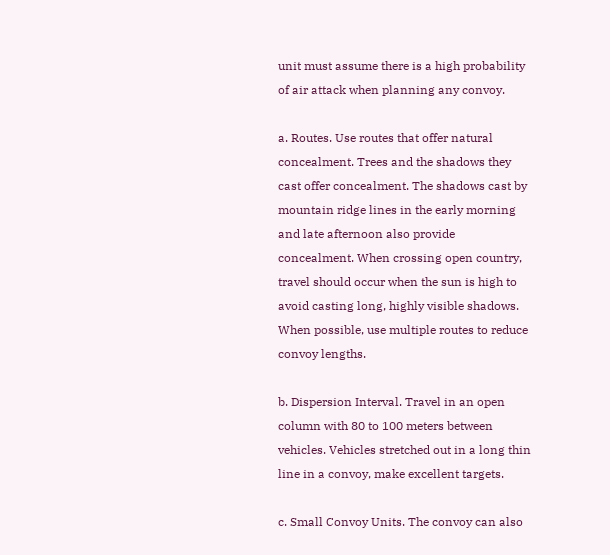unit must assume there is a high probability of air attack when planning any convoy.

a. Routes. Use routes that offer natural concealment. Trees and the shadows they cast offer concealment. The shadows cast by mountain ridge lines in the early morning and late afternoon also provide concealment. When crossing open country, travel should occur when the sun is high to avoid casting long, highly visible shadows. When possible, use multiple routes to reduce convoy lengths.

b. Dispersion Interval. Travel in an open column with 80 to 100 meters between vehicles. Vehicles stretched out in a long thin line in a convoy, make excellent targets.

c. Small Convoy Units. The convoy can also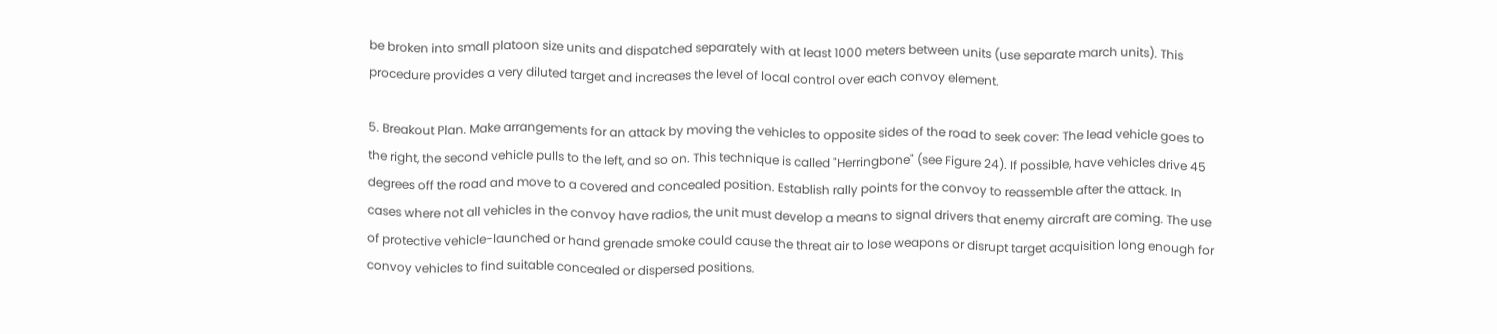be broken into small platoon size units and dispatched separately with at least 1000 meters between units (use separate march units). This procedure provides a very diluted target and increases the level of local control over each convoy element.

5. Breakout Plan. Make arrangements for an attack by moving the vehicles to opposite sides of the road to seek cover: The lead vehicle goes to the right, the second vehicle pulls to the left, and so on. This technique is called "Herringbone" (see Figure 24). If possible, have vehicles drive 45 degrees off the road and move to a covered and concealed position. Establish rally points for the convoy to reassemble after the attack. In cases where not all vehicles in the convoy have radios, the unit must develop a means to signal drivers that enemy aircraft are coming. The use of protective vehicle-launched or hand grenade smoke could cause the threat air to lose weapons or disrupt target acquisition long enough for convoy vehicles to find suitable concealed or dispersed positions.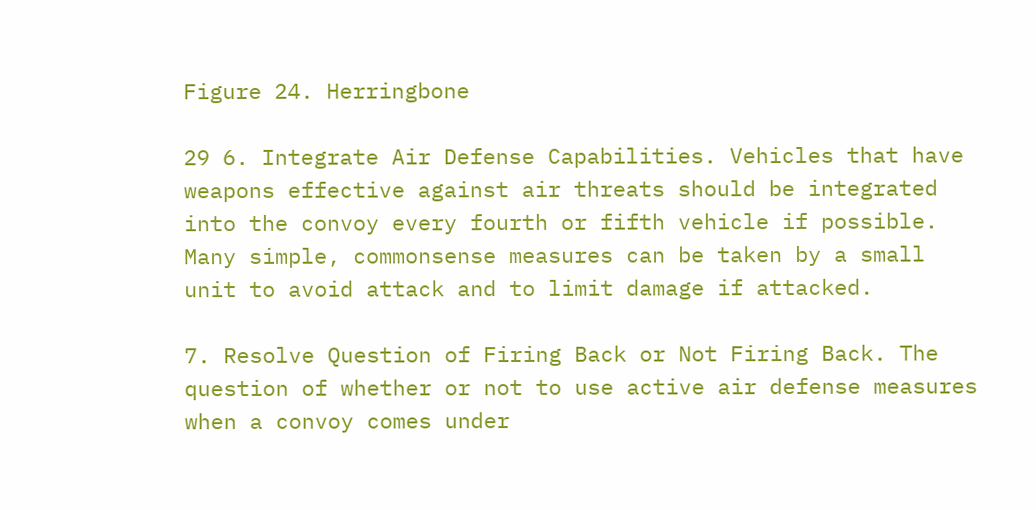Figure 24. Herringbone

29 6. Integrate Air Defense Capabilities. Vehicles that have weapons effective against air threats should be integrated into the convoy every fourth or fifth vehicle if possible. Many simple, commonsense measures can be taken by a small unit to avoid attack and to limit damage if attacked.

7. Resolve Question of Firing Back or Not Firing Back. The question of whether or not to use active air defense measures when a convoy comes under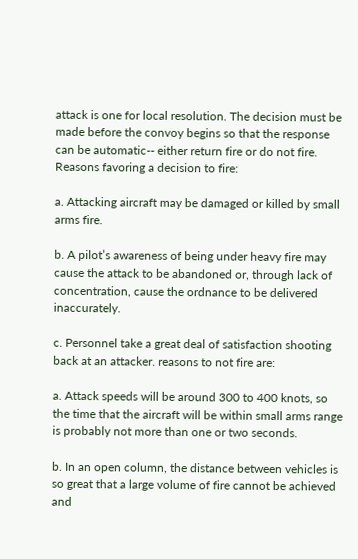attack is one for local resolution. The decision must be made before the convoy begins so that the response can be automatic-- either return fire or do not fire. Reasons favoring a decision to fire:

a. Attacking aircraft may be damaged or killed by small arms fire.

b. A pilot’s awareness of being under heavy fire may cause the attack to be abandoned or, through lack of concentration, cause the ordnance to be delivered inaccurately.

c. Personnel take a great deal of satisfaction shooting back at an attacker. reasons to not fire are:

a. Attack speeds will be around 300 to 400 knots, so the time that the aircraft will be within small arms range is probably not more than one or two seconds.

b. In an open column, the distance between vehicles is so great that a large volume of fire cannot be achieved and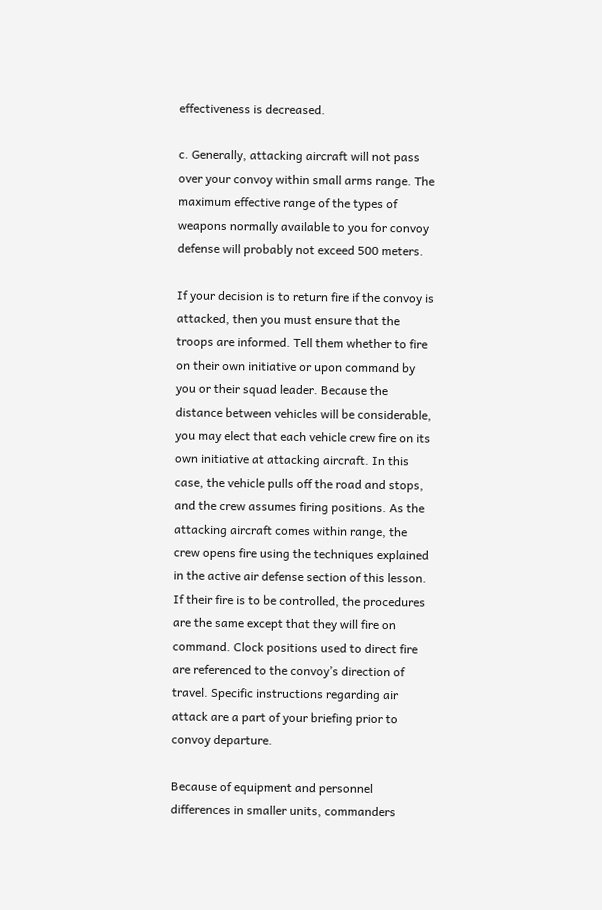effectiveness is decreased.

c. Generally, attacking aircraft will not pass over your convoy within small arms range. The maximum effective range of the types of weapons normally available to you for convoy defense will probably not exceed 500 meters.

If your decision is to return fire if the convoy is attacked, then you must ensure that the troops are informed. Tell them whether to fire on their own initiative or upon command by you or their squad leader. Because the distance between vehicles will be considerable, you may elect that each vehicle crew fire on its own initiative at attacking aircraft. In this case, the vehicle pulls off the road and stops, and the crew assumes firing positions. As the attacking aircraft comes within range, the crew opens fire using the techniques explained in the active air defense section of this lesson. If their fire is to be controlled, the procedures are the same except that they will fire on command. Clock positions used to direct fire are referenced to the convoy’s direction of travel. Specific instructions regarding air attack are a part of your briefing prior to convoy departure.

Because of equipment and personnel differences in smaller units, commanders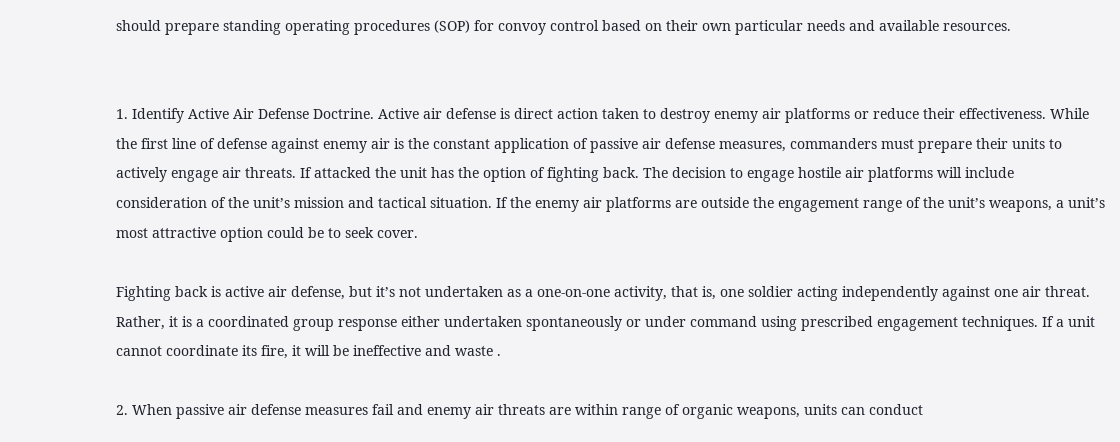should prepare standing operating procedures (SOP) for convoy control based on their own particular needs and available resources.


1. Identify Active Air Defense Doctrine. Active air defense is direct action taken to destroy enemy air platforms or reduce their effectiveness. While the first line of defense against enemy air is the constant application of passive air defense measures, commanders must prepare their units to actively engage air threats. If attacked the unit has the option of fighting back. The decision to engage hostile air platforms will include consideration of the unit’s mission and tactical situation. If the enemy air platforms are outside the engagement range of the unit’s weapons, a unit’s most attractive option could be to seek cover.

Fighting back is active air defense, but it’s not undertaken as a one-on-one activity, that is, one soldier acting independently against one air threat. Rather, it is a coordinated group response either undertaken spontaneously or under command using prescribed engagement techniques. If a unit cannot coordinate its fire, it will be ineffective and waste .

2. When passive air defense measures fail and enemy air threats are within range of organic weapons, units can conduct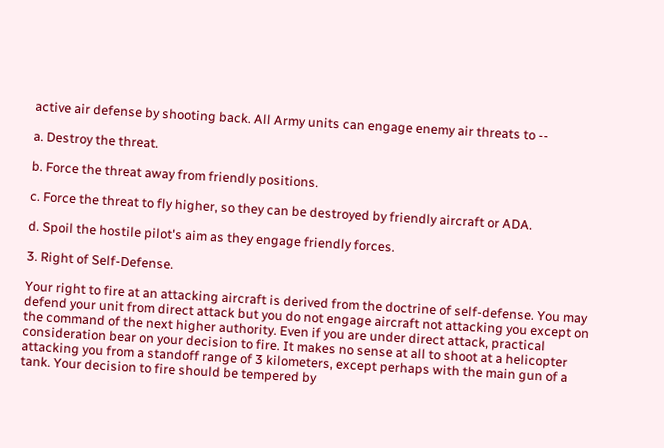active air defense by shooting back. All Army units can engage enemy air threats to --

a. Destroy the threat.

b. Force the threat away from friendly positions.

c. Force the threat to fly higher, so they can be destroyed by friendly aircraft or ADA.

d. Spoil the hostile pilot's aim as they engage friendly forces.

3. Right of Self-Defense.

Your right to fire at an attacking aircraft is derived from the doctrine of self-defense. You may defend your unit from direct attack but you do not engage aircraft not attacking you except on the command of the next higher authority. Even if you are under direct attack, practical consideration bear on your decision to fire. It makes no sense at all to shoot at a helicopter attacking you from a standoff range of 3 kilometers, except perhaps with the main gun of a tank. Your decision to fire should be tempered by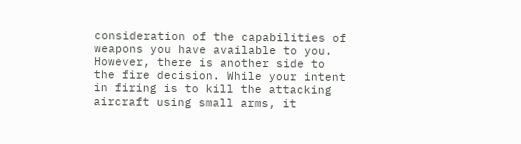consideration of the capabilities of weapons you have available to you. However, there is another side to the fire decision. While your intent in firing is to kill the attacking aircraft using small arms, it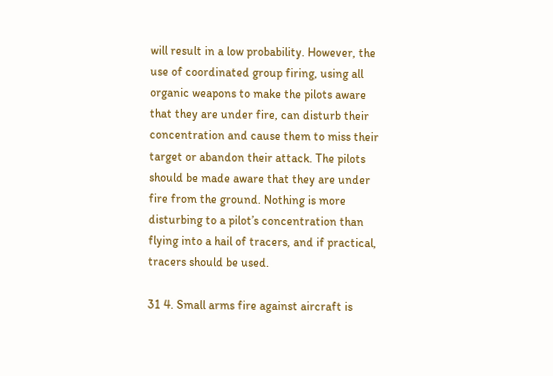will result in a low probability. However, the use of coordinated group firing, using all organic weapons to make the pilots aware that they are under fire, can disturb their concentration and cause them to miss their target or abandon their attack. The pilots should be made aware that they are under fire from the ground. Nothing is more disturbing to a pilot’s concentration than flying into a hail of tracers, and if practical, tracers should be used.

31 4. Small arms fire against aircraft is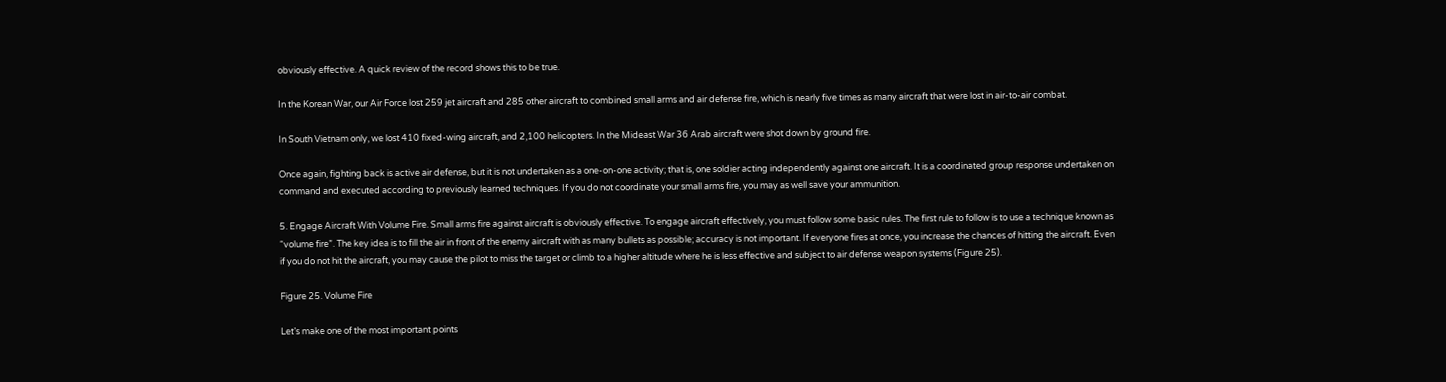obviously effective. A quick review of the record shows this to be true.

In the Korean War, our Air Force lost 259 jet aircraft and 285 other aircraft to combined small arms and air defense fire, which is nearly five times as many aircraft that were lost in air-to-air combat.

In South Vietnam only, we lost 410 fixed-wing aircraft, and 2,100 helicopters. In the Mideast War 36 Arab aircraft were shot down by ground fire.

Once again, fighting back is active air defense, but it is not undertaken as a one-on-one activity; that is, one soldier acting independently against one aircraft. It is a coordinated group response undertaken on command and executed according to previously learned techniques. If you do not coordinate your small arms fire, you may as well save your ammunition.

5. Engage Aircraft With Volume Fire. Small arms fire against aircraft is obviously effective. To engage aircraft effectively, you must follow some basic rules. The first rule to follow is to use a technique known as “volume fire”. The key idea is to fill the air in front of the enemy aircraft with as many bullets as possible; accuracy is not important. If everyone fires at once, you increase the chances of hitting the aircraft. Even if you do not hit the aircraft, you may cause the pilot to miss the target or climb to a higher altitude where he is less effective and subject to air defense weapon systems (Figure 25).

Figure 25. Volume Fire

Let’s make one of the most important points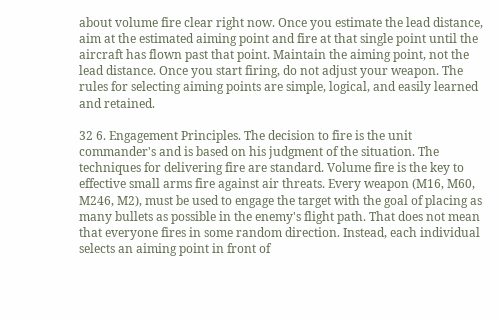about volume fire clear right now. Once you estimate the lead distance, aim at the estimated aiming point and fire at that single point until the aircraft has flown past that point. Maintain the aiming point, not the lead distance. Once you start firing, do not adjust your weapon. The rules for selecting aiming points are simple, logical, and easily learned and retained.

32 6. Engagement Principles. The decision to fire is the unit commander's and is based on his judgment of the situation. The techniques for delivering fire are standard. Volume fire is the key to effective small arms fire against air threats. Every weapon (M16, M60, M246, M2), must be used to engage the target with the goal of placing as many bullets as possible in the enemy's flight path. That does not mean that everyone fires in some random direction. Instead, each individual selects an aiming point in front of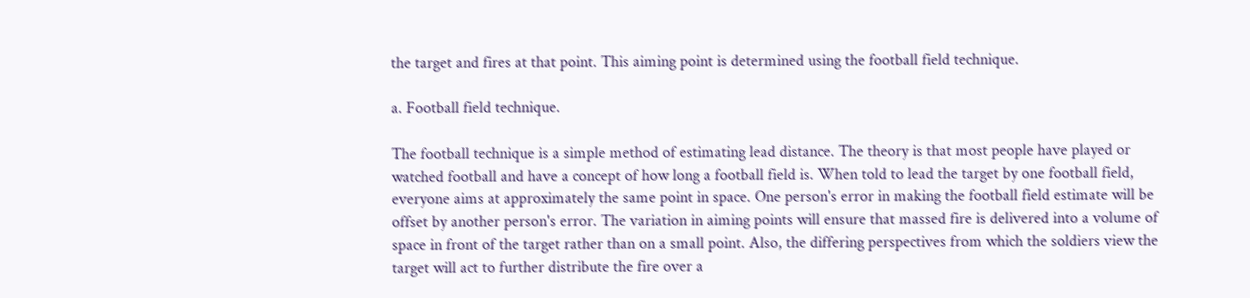the target and fires at that point. This aiming point is determined using the football field technique.

a. Football field technique.

The football technique is a simple method of estimating lead distance. The theory is that most people have played or watched football and have a concept of how long a football field is. When told to lead the target by one football field, everyone aims at approximately the same point in space. One person's error in making the football field estimate will be offset by another person's error. The variation in aiming points will ensure that massed fire is delivered into a volume of space in front of the target rather than on a small point. Also, the differing perspectives from which the soldiers view the target will act to further distribute the fire over a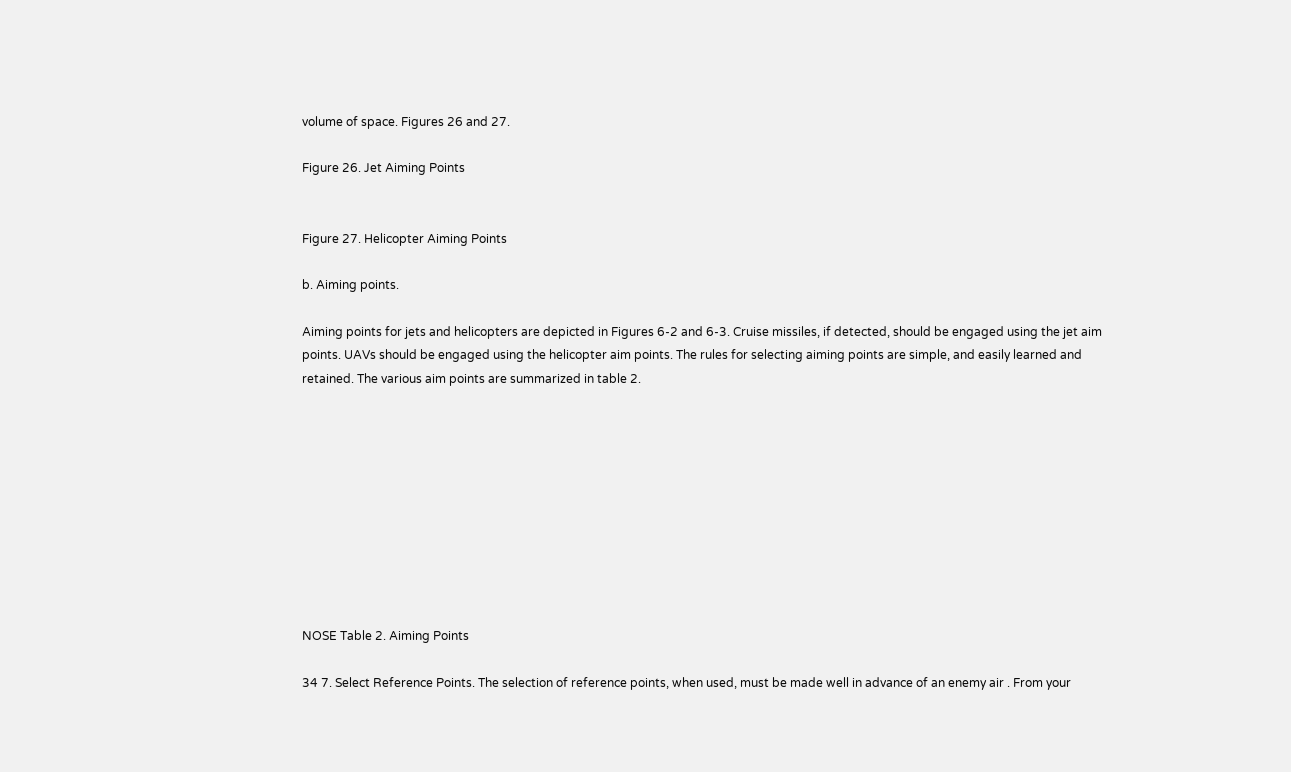volume of space. Figures 26 and 27.

Figure 26. Jet Aiming Points


Figure 27. Helicopter Aiming Points

b. Aiming points.

Aiming points for jets and helicopters are depicted in Figures 6-2 and 6-3. Cruise missiles, if detected, should be engaged using the jet aim points. UAVs should be engaged using the helicopter aim points. The rules for selecting aiming points are simple, and easily learned and retained. The various aim points are summarized in table 2.










NOSE Table 2. Aiming Points

34 7. Select Reference Points. The selection of reference points, when used, must be made well in advance of an enemy air . From your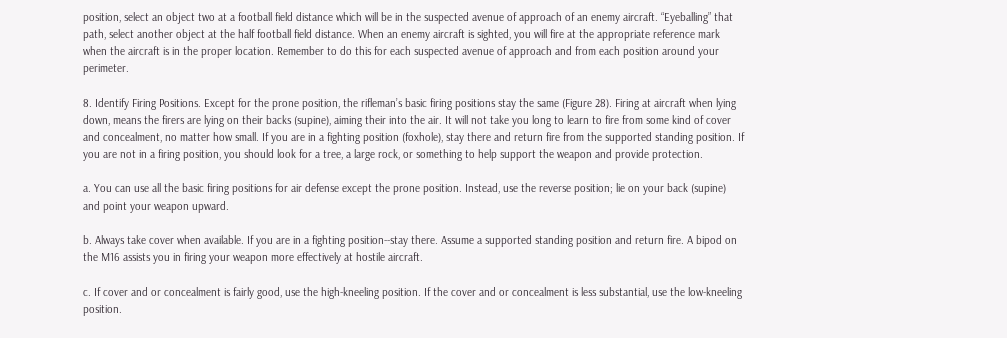position, select an object two at a football field distance which will be in the suspected avenue of approach of an enemy aircraft. “Eyeballing” that path, select another object at the half football field distance. When an enemy aircraft is sighted, you will fire at the appropriate reference mark when the aircraft is in the proper location. Remember to do this for each suspected avenue of approach and from each position around your perimeter.

8. Identify Firing Positions. Except for the prone position, the rifleman’s basic firing positions stay the same (Figure 28). Firing at aircraft when lying down, means the firers are lying on their backs (supine), aiming their into the air. It will not take you long to learn to fire from some kind of cover and concealment, no matter how small. If you are in a fighting position (foxhole), stay there and return fire from the supported standing position. If you are not in a firing position, you should look for a tree, a large rock, or something to help support the weapon and provide protection.

a. You can use all the basic firing positions for air defense except the prone position. Instead, use the reverse position; lie on your back (supine) and point your weapon upward.

b. Always take cover when available. If you are in a fighting position--stay there. Assume a supported standing position and return fire. A bipod on the M16 assists you in firing your weapon more effectively at hostile aircraft.

c. If cover and or concealment is fairly good, use the high-kneeling position. If the cover and or concealment is less substantial, use the low-kneeling position.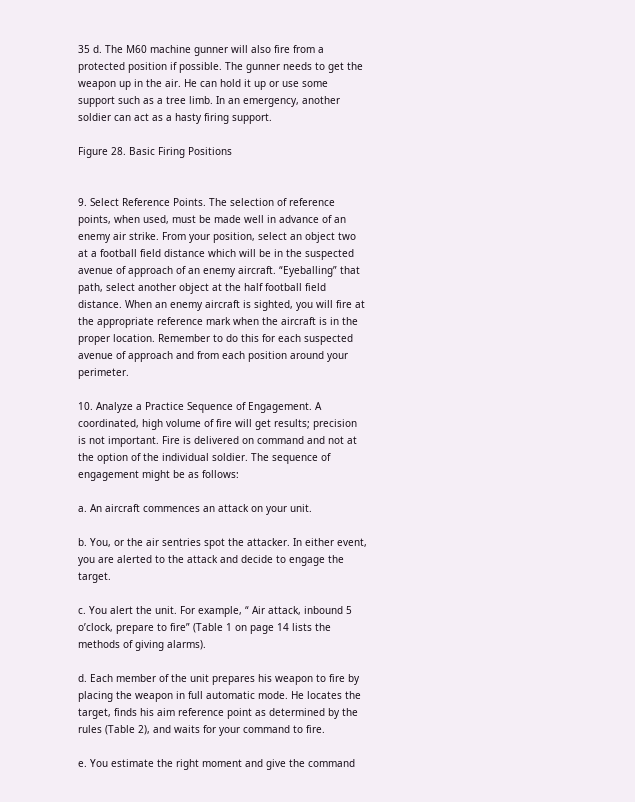35 d. The M60 machine gunner will also fire from a protected position if possible. The gunner needs to get the weapon up in the air. He can hold it up or use some support such as a tree limb. In an emergency, another soldier can act as a hasty firing support.

Figure 28. Basic Firing Positions


9. Select Reference Points. The selection of reference points, when used, must be made well in advance of an enemy air strike. From your position, select an object two at a football field distance which will be in the suspected avenue of approach of an enemy aircraft. “Eyeballing” that path, select another object at the half football field distance. When an enemy aircraft is sighted, you will fire at the appropriate reference mark when the aircraft is in the proper location. Remember to do this for each suspected avenue of approach and from each position around your perimeter.

10. Analyze a Practice Sequence of Engagement. A coordinated, high volume of fire will get results; precision is not important. Fire is delivered on command and not at the option of the individual soldier. The sequence of engagement might be as follows:

a. An aircraft commences an attack on your unit.

b. You, or the air sentries spot the attacker. In either event, you are alerted to the attack and decide to engage the target.

c. You alert the unit. For example, “ Air attack, inbound 5 o’clock, prepare to fire” (Table 1 on page 14 lists the methods of giving alarms).

d. Each member of the unit prepares his weapon to fire by placing the weapon in full automatic mode. He locates the target, finds his aim reference point as determined by the rules (Table 2), and waits for your command to fire.

e. You estimate the right moment and give the command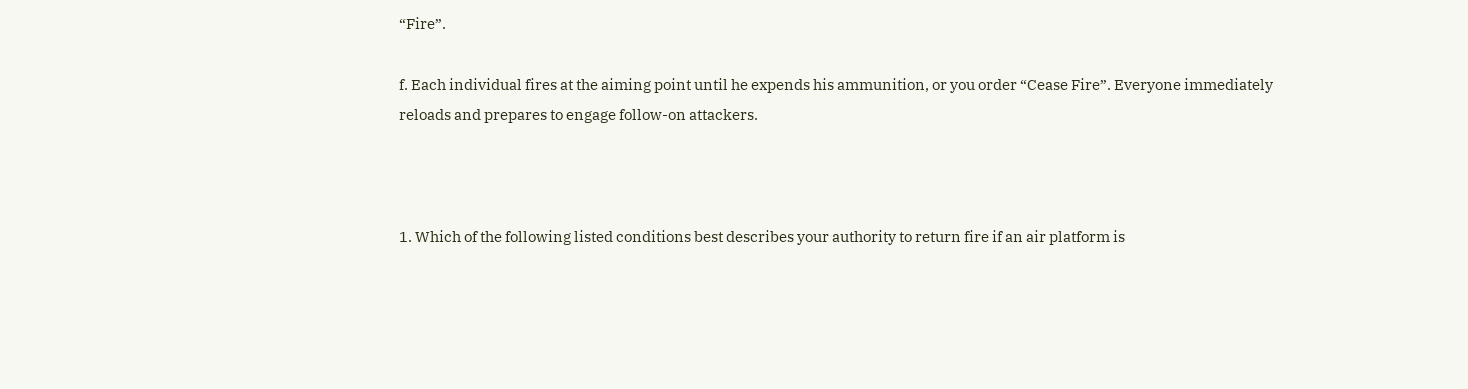“Fire”.

f. Each individual fires at the aiming point until he expends his ammunition, or you order “Cease Fire”. Everyone immediately reloads and prepares to engage follow-on attackers.



1. Which of the following listed conditions best describes your authority to return fire if an air platform is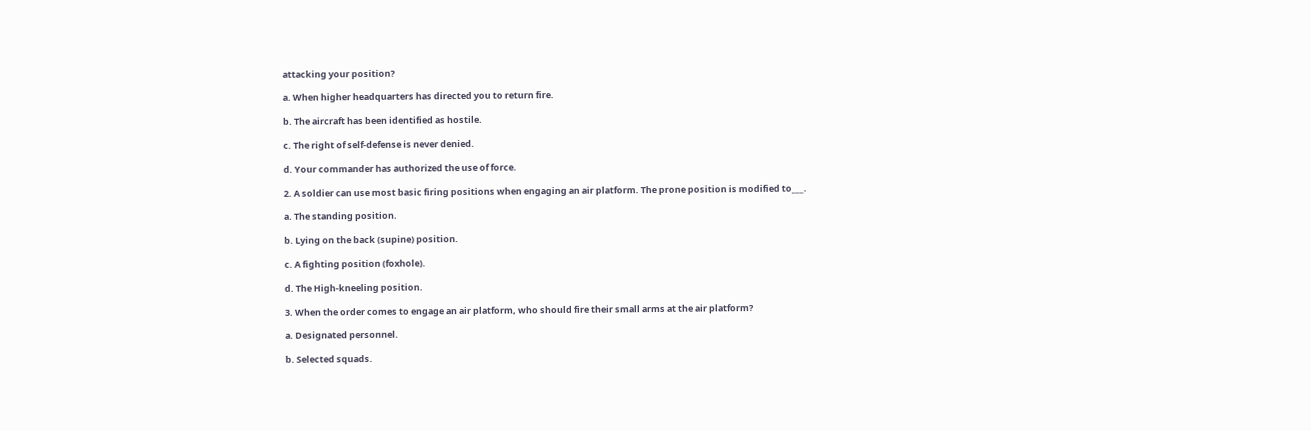attacking your position?

a. When higher headquarters has directed you to return fire.

b. The aircraft has been identified as hostile.

c. The right of self-defense is never denied.

d. Your commander has authorized the use of force.

2. A soldier can use most basic firing positions when engaging an air platform. The prone position is modified to___.

a. The standing position.

b. Lying on the back (supine) position.

c. A fighting position (foxhole).

d. The High-kneeling position.

3. When the order comes to engage an air platform, who should fire their small arms at the air platform?

a. Designated personnel.

b. Selected squads.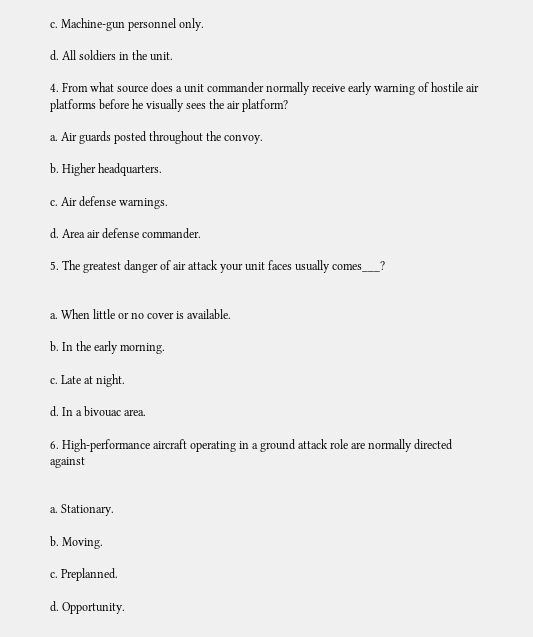c. Machine-gun personnel only.

d. All soldiers in the unit.

4. From what source does a unit commander normally receive early warning of hostile air platforms before he visually sees the air platform?

a. Air guards posted throughout the convoy.

b. Higher headquarters.

c. Air defense warnings.

d. Area air defense commander.

5. The greatest danger of air attack your unit faces usually comes___?


a. When little or no cover is available.

b. In the early morning.

c. Late at night.

d. In a bivouac area.

6. High-performance aircraft operating in a ground attack role are normally directed against


a. Stationary.

b. Moving.

c. Preplanned.

d. Opportunity.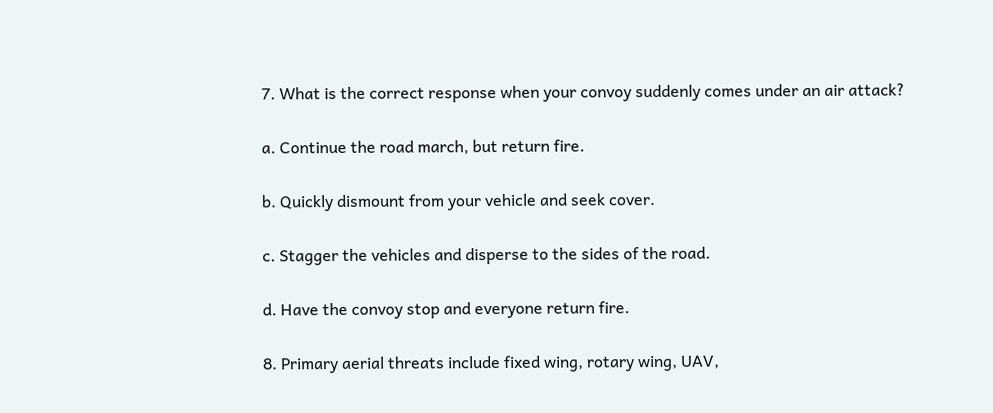7. What is the correct response when your convoy suddenly comes under an air attack?

a. Continue the road march, but return fire.

b. Quickly dismount from your vehicle and seek cover.

c. Stagger the vehicles and disperse to the sides of the road.

d. Have the convoy stop and everyone return fire.

8. Primary aerial threats include fixed wing, rotary wing, UAV,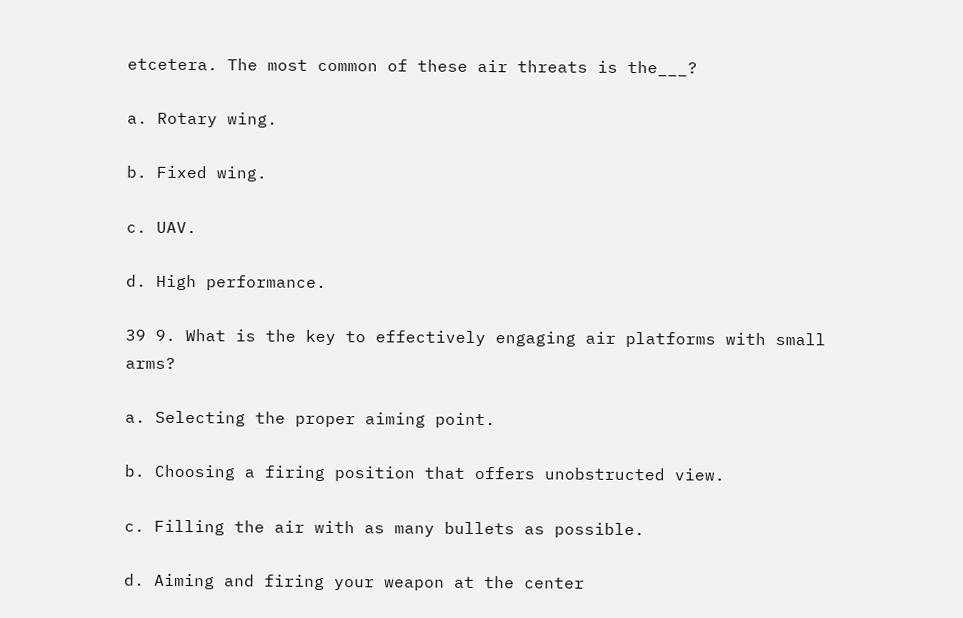etcetera. The most common of these air threats is the___?

a. Rotary wing.

b. Fixed wing.

c. UAV.

d. High performance.

39 9. What is the key to effectively engaging air platforms with small arms?

a. Selecting the proper aiming point.

b. Choosing a firing position that offers unobstructed view.

c. Filling the air with as many bullets as possible.

d. Aiming and firing your weapon at the center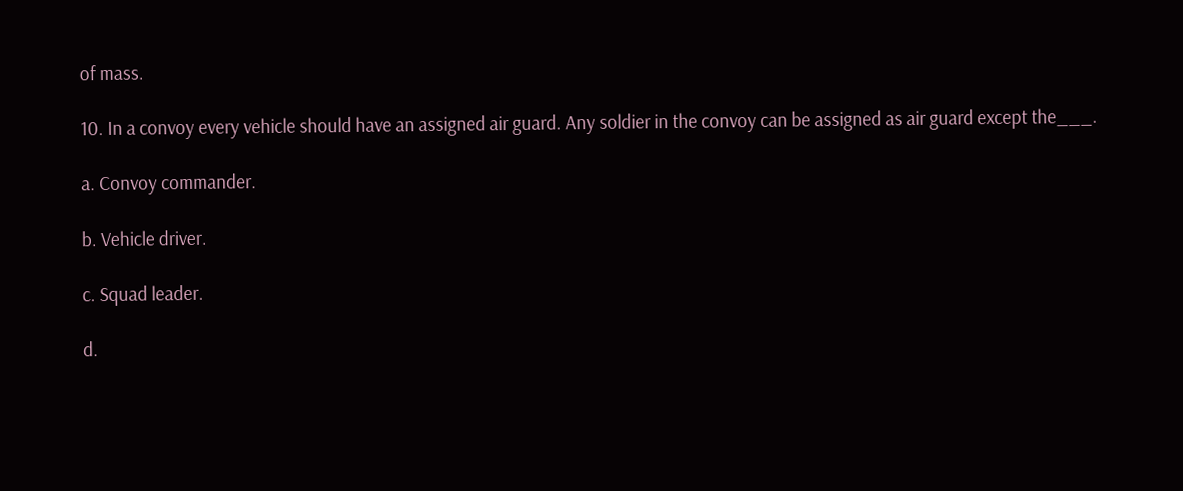of mass.

10. In a convoy every vehicle should have an assigned air guard. Any soldier in the convoy can be assigned as air guard except the___.

a. Convoy commander.

b. Vehicle driver.

c. Squad leader.

d.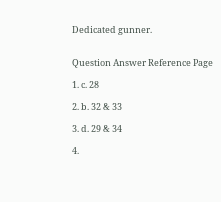Dedicated gunner.


Question Answer Reference Page

1. c. 28

2. b. 32 & 33

3. d. 29 & 34

4.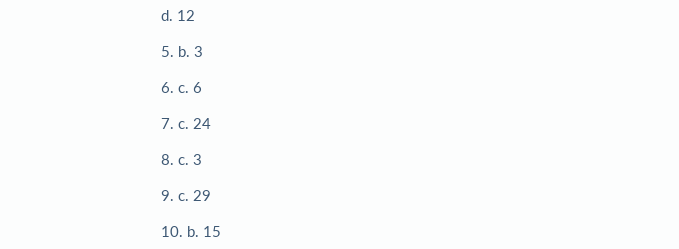d. 12

5. b. 3

6. c. 6

7. c. 24

8. c. 3

9. c. 29

10. b. 15